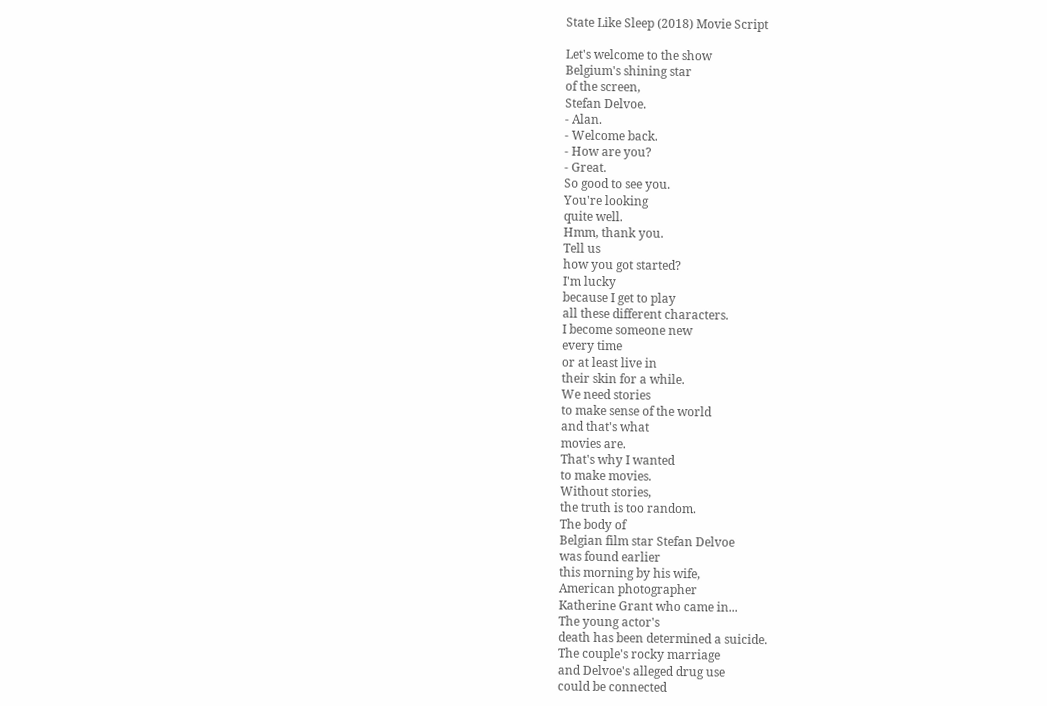State Like Sleep (2018) Movie Script

Let's welcome to the show
Belgium's shining star
of the screen,
Stefan Delvoe.
- Alan.
- Welcome back.
- How are you?
- Great.
So good to see you.
You're looking
quite well.
Hmm, thank you.
Tell us
how you got started?
I'm lucky
because I get to play
all these different characters.
I become someone new
every time
or at least live in
their skin for a while.
We need stories
to make sense of the world
and that's what
movies are.
That's why I wanted
to make movies.
Without stories,
the truth is too random.
The body of
Belgian film star Stefan Delvoe
was found earlier
this morning by his wife,
American photographer
Katherine Grant who came in...
The young actor's
death has been determined a suicide.
The couple's rocky marriage
and Delvoe's alleged drug use
could be connected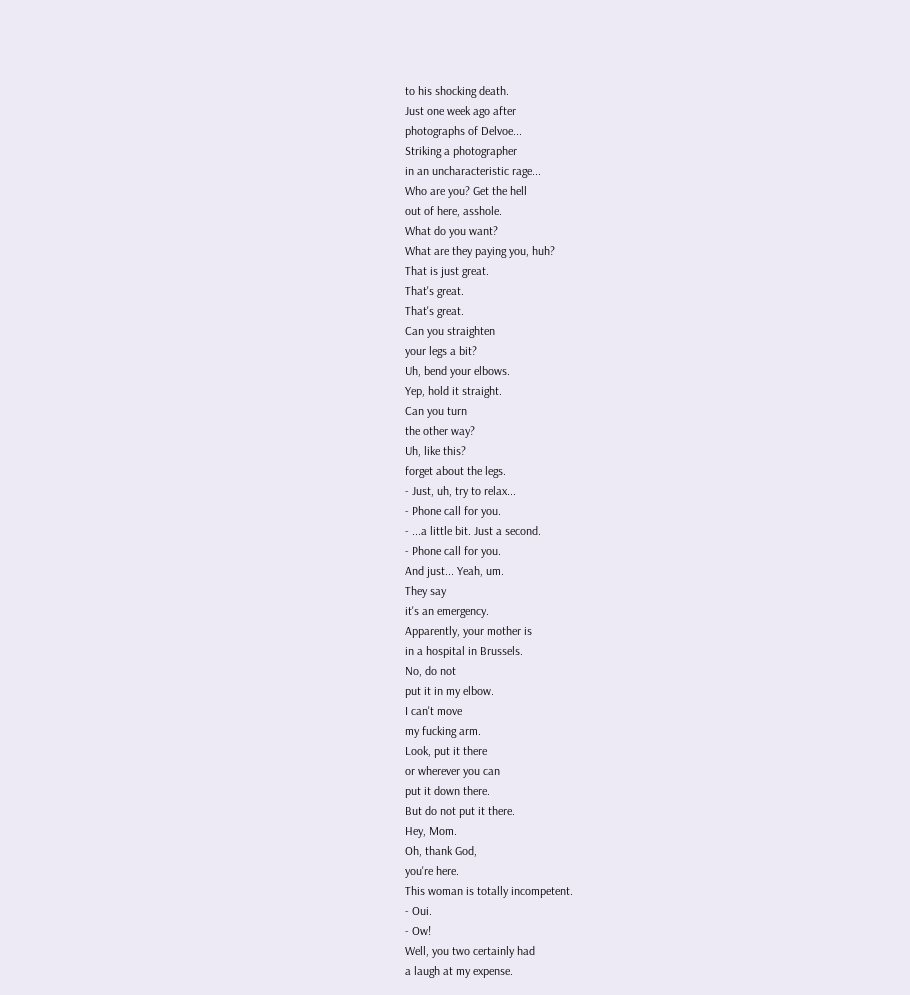to his shocking death.
Just one week ago after
photographs of Delvoe...
Striking a photographer
in an uncharacteristic rage...
Who are you? Get the hell
out of here, asshole.
What do you want?
What are they paying you, huh?
That is just great.
That's great.
That's great.
Can you straighten
your legs a bit?
Uh, bend your elbows.
Yep, hold it straight.
Can you turn
the other way?
Uh, like this?
forget about the legs.
- Just, uh, try to relax...
- Phone call for you.
- ...a little bit. Just a second.
- Phone call for you.
And just... Yeah, um.
They say
it's an emergency.
Apparently, your mother is
in a hospital in Brussels.
No, do not
put it in my elbow.
I can't move
my fucking arm.
Look, put it there
or wherever you can
put it down there.
But do not put it there.
Hey, Mom.
Oh, thank God,
you're here.
This woman is totally incompetent.
- Oui.
- Ow!
Well, you two certainly had
a laugh at my expense.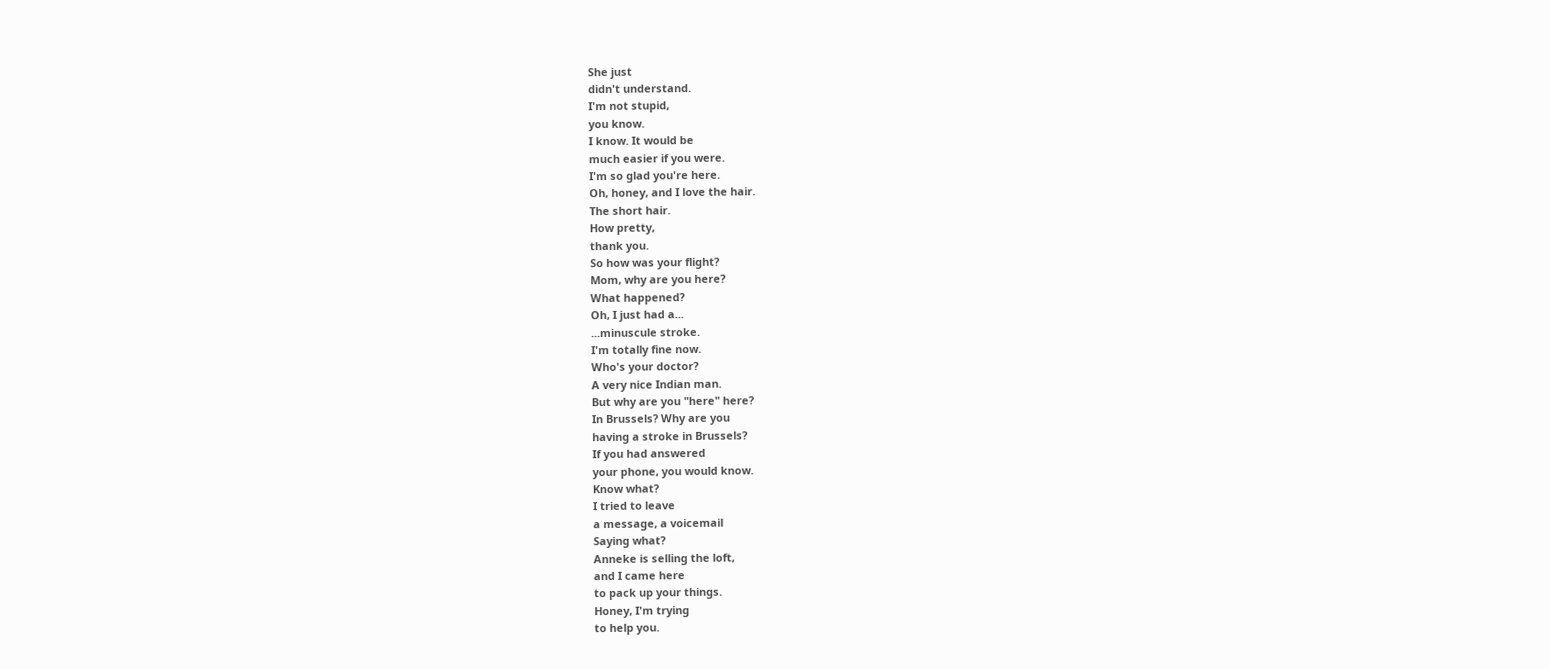She just
didn't understand.
I'm not stupid,
you know.
I know. It would be
much easier if you were.
I'm so glad you're here.
Oh, honey, and I love the hair.
The short hair.
How pretty,
thank you.
So how was your flight?
Mom, why are you here?
What happened?
Oh, I just had a...
...minuscule stroke.
I'm totally fine now.
Who's your doctor?
A very nice Indian man.
But why are you "here" here?
In Brussels? Why are you
having a stroke in Brussels?
If you had answered
your phone, you would know.
Know what?
I tried to leave
a message, a voicemail
Saying what?
Anneke is selling the loft,
and I came here
to pack up your things.
Honey, I'm trying
to help you.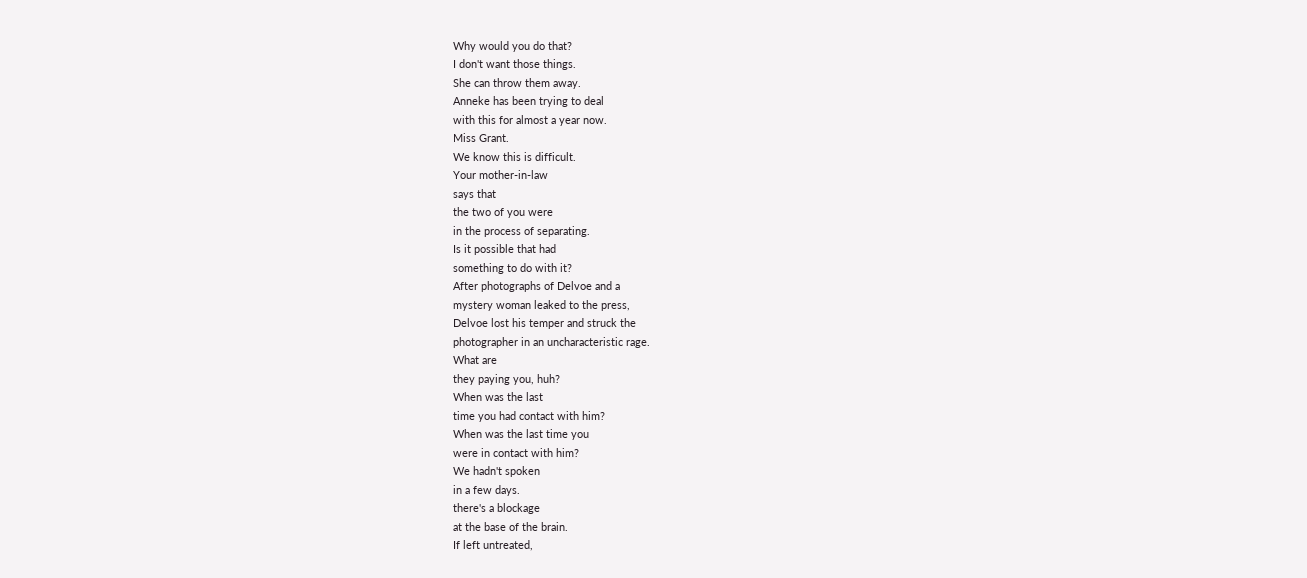Why would you do that?
I don't want those things.
She can throw them away.
Anneke has been trying to deal
with this for almost a year now.
Miss Grant.
We know this is difficult.
Your mother-in-law
says that
the two of you were
in the process of separating.
Is it possible that had
something to do with it?
After photographs of Delvoe and a
mystery woman leaked to the press,
Delvoe lost his temper and struck the
photographer in an uncharacteristic rage.
What are
they paying you, huh?
When was the last
time you had contact with him?
When was the last time you
were in contact with him?
We hadn't spoken
in a few days.
there's a blockage
at the base of the brain.
If left untreated,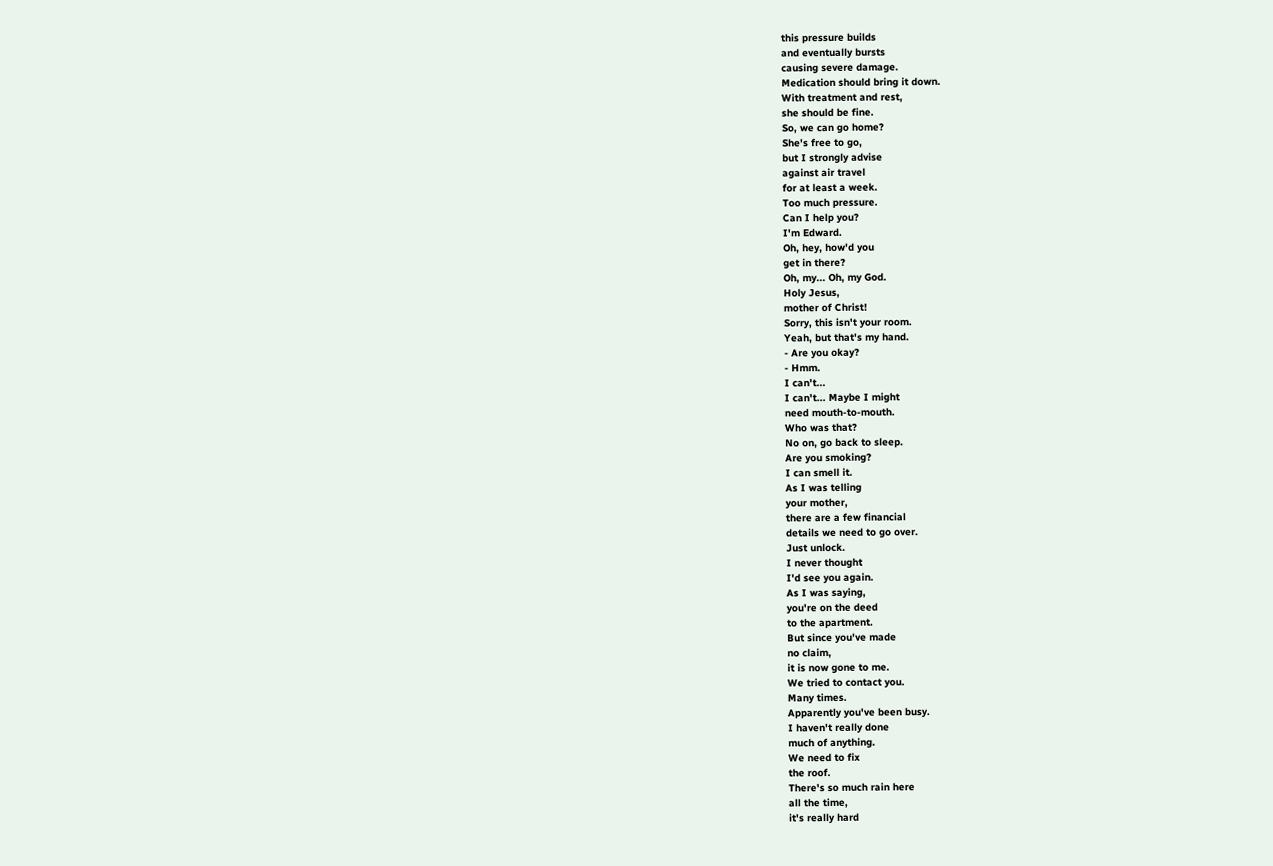this pressure builds
and eventually bursts
causing severe damage.
Medication should bring it down.
With treatment and rest,
she should be fine.
So, we can go home?
She's free to go,
but I strongly advise
against air travel
for at least a week.
Too much pressure.
Can I help you?
I'm Edward.
Oh, hey, how'd you
get in there?
Oh, my... Oh, my God.
Holy Jesus,
mother of Christ!
Sorry, this isn't your room.
Yeah, but that's my hand.
- Are you okay?
- Hmm.
I can't...
I can't... Maybe I might
need mouth-to-mouth.
Who was that?
No on, go back to sleep.
Are you smoking?
I can smell it.
As I was telling
your mother,
there are a few financial
details we need to go over.
Just unlock.
I never thought
I'd see you again.
As I was saying,
you're on the deed
to the apartment.
But since you've made
no claim,
it is now gone to me.
We tried to contact you.
Many times.
Apparently you've been busy.
I haven't really done
much of anything.
We need to fix
the roof.
There's so much rain here
all the time,
it's really hard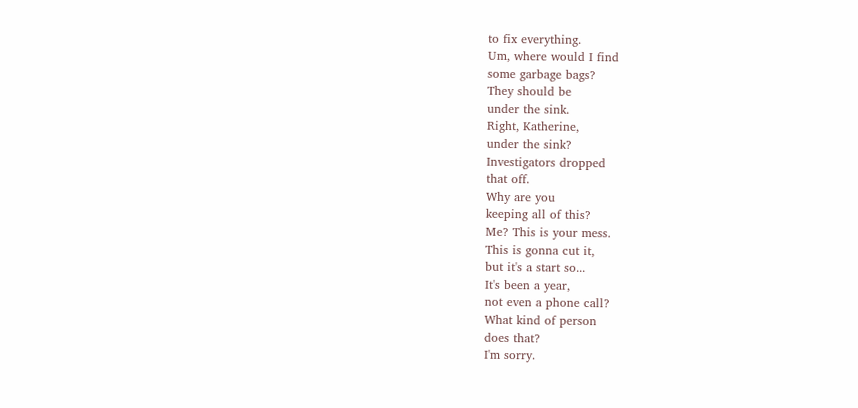to fix everything.
Um, where would I find
some garbage bags?
They should be
under the sink.
Right, Katherine,
under the sink?
Investigators dropped
that off.
Why are you
keeping all of this?
Me? This is your mess.
This is gonna cut it,
but it's a start so...
It's been a year,
not even a phone call?
What kind of person
does that?
I'm sorry.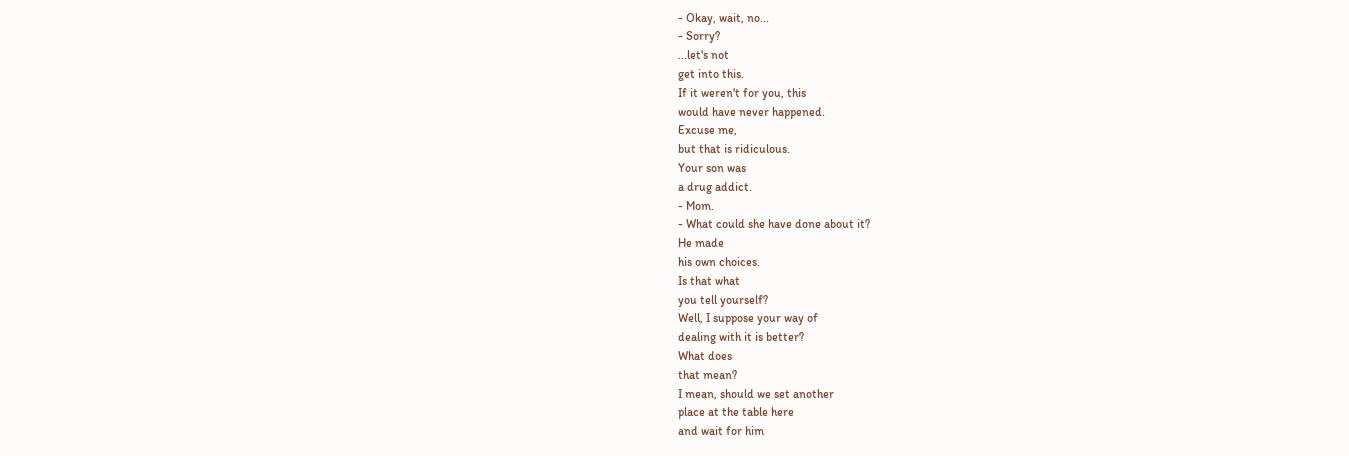- Okay, wait, no...
- Sorry?
...let's not
get into this.
If it weren't for you, this
would have never happened.
Excuse me,
but that is ridiculous.
Your son was
a drug addict.
- Mom.
- What could she have done about it?
He made
his own choices.
Is that what
you tell yourself?
Well, I suppose your way of
dealing with it is better?
What does
that mean?
I mean, should we set another
place at the table here
and wait for him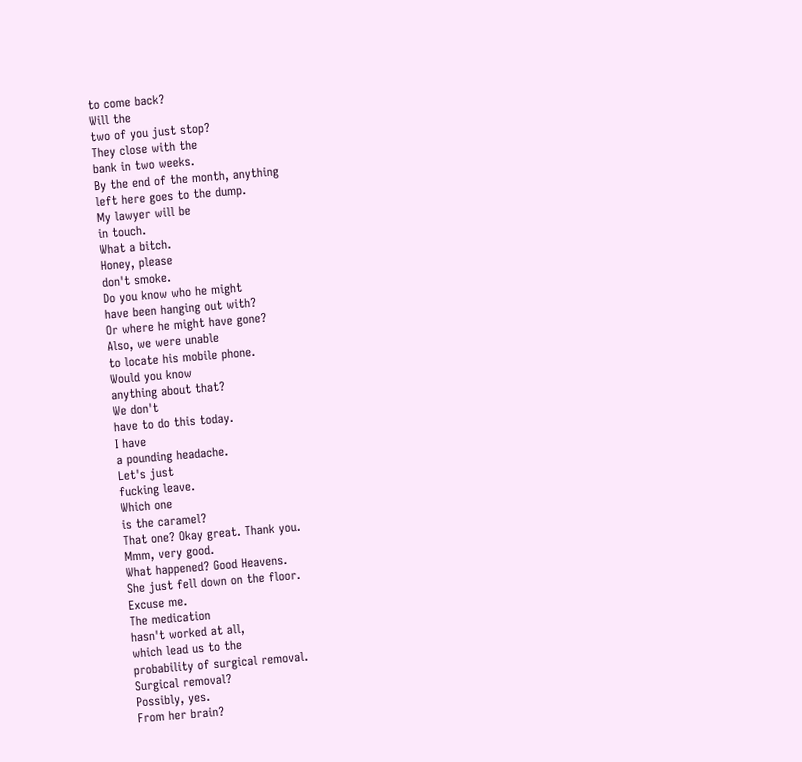to come back?
Will the
two of you just stop?
They close with the
bank in two weeks.
By the end of the month, anything
left here goes to the dump.
My lawyer will be
in touch.
What a bitch.
Honey, please
don't smoke.
Do you know who he might
have been hanging out with?
Or where he might have gone?
Also, we were unable
to locate his mobile phone.
Would you know
anything about that?
We don't
have to do this today.
I have
a pounding headache.
Let's just
fucking leave.
Which one
is the caramel?
That one? Okay great. Thank you.
Mmm, very good.
What happened? Good Heavens.
She just fell down on the floor.
Excuse me.
The medication
hasn't worked at all,
which lead us to the
probability of surgical removal.
Surgical removal?
Possibly, yes.
From her brain?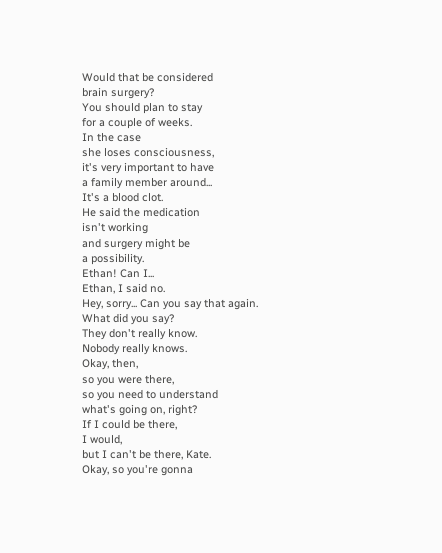Would that be considered
brain surgery?
You should plan to stay
for a couple of weeks.
In the case
she loses consciousness,
it's very important to have
a family member around...
It's a blood clot.
He said the medication
isn't working
and surgery might be
a possibility.
Ethan! Can I...
Ethan, I said no.
Hey, sorry... Can you say that again.
What did you say?
They don't really know.
Nobody really knows.
Okay, then,
so you were there,
so you need to understand
what's going on, right?
If I could be there,
I would,
but I can't be there, Kate.
Okay, so you're gonna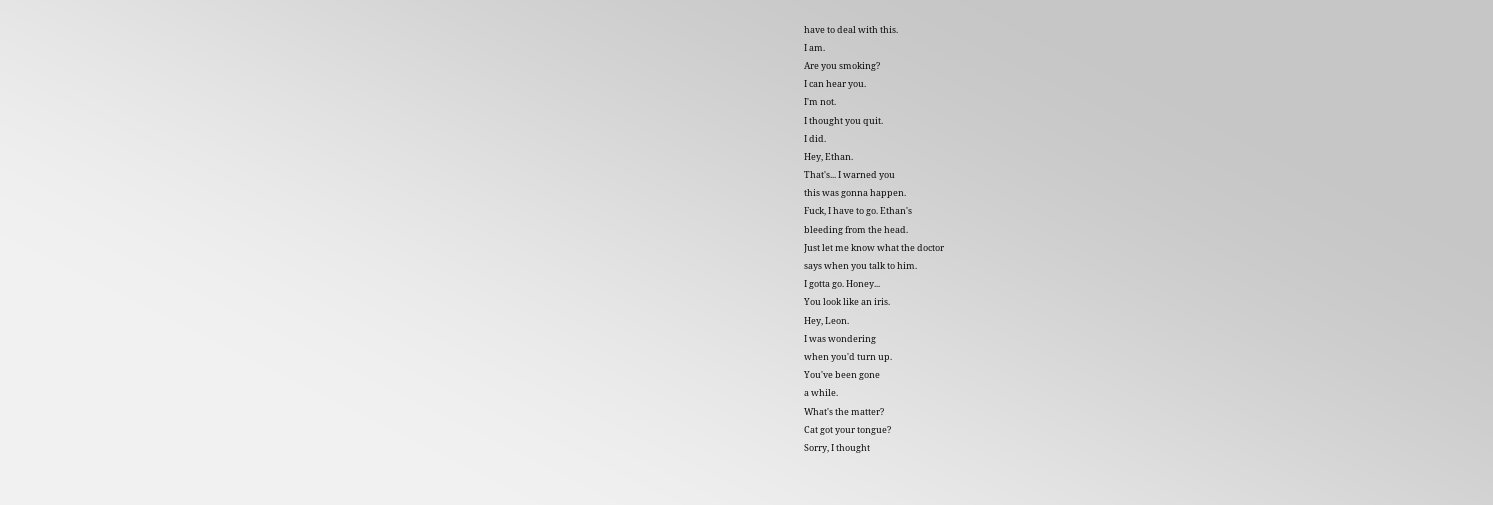have to deal with this.
I am.
Are you smoking?
I can hear you.
I'm not.
I thought you quit.
I did.
Hey, Ethan.
That's... I warned you
this was gonna happen.
Fuck, I have to go. Ethan's
bleeding from the head.
Just let me know what the doctor
says when you talk to him.
I gotta go. Honey...
You look like an iris.
Hey, Leon.
I was wondering
when you'd turn up.
You've been gone
a while.
What's the matter?
Cat got your tongue?
Sorry, I thought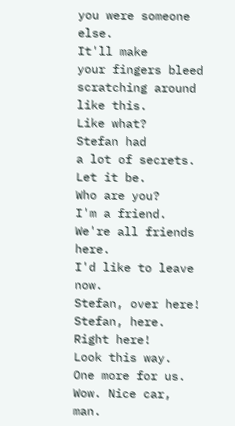you were someone else.
It'll make
your fingers bleed
scratching around
like this.
Like what?
Stefan had
a lot of secrets.
Let it be.
Who are you?
I'm a friend.
We're all friends here.
I'd like to leave now.
Stefan, over here!
Stefan, here.
Right here!
Look this way.
One more for us.
Wow. Nice car, man.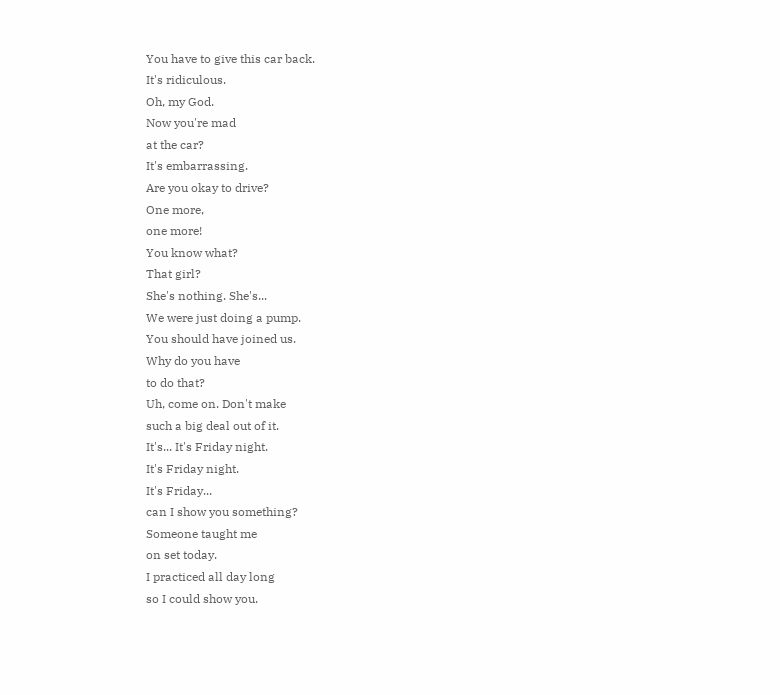You have to give this car back.
It's ridiculous.
Oh, my God.
Now you're mad
at the car?
It's embarrassing.
Are you okay to drive?
One more,
one more!
You know what?
That girl?
She's nothing. She's...
We were just doing a pump.
You should have joined us.
Why do you have
to do that?
Uh, come on. Don't make
such a big deal out of it.
It's... It's Friday night.
It's Friday night.
It's Friday...
can I show you something?
Someone taught me
on set today.
I practiced all day long
so I could show you.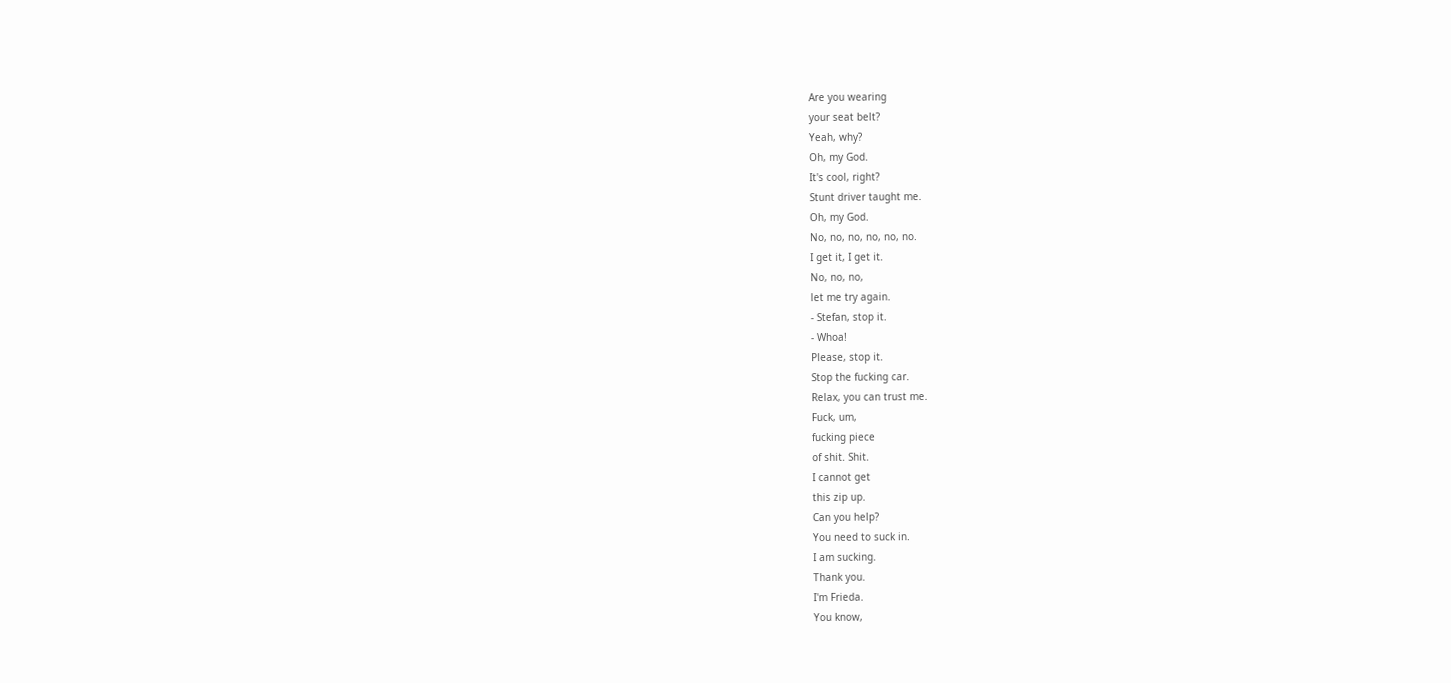Are you wearing
your seat belt?
Yeah, why?
Oh, my God.
It's cool, right?
Stunt driver taught me.
Oh, my God.
No, no, no, no, no, no.
I get it, I get it.
No, no, no,
let me try again.
- Stefan, stop it.
- Whoa!
Please, stop it.
Stop the fucking car.
Relax, you can trust me.
Fuck, um,
fucking piece
of shit. Shit.
I cannot get
this zip up.
Can you help?
You need to suck in.
I am sucking.
Thank you.
I'm Frieda.
You know,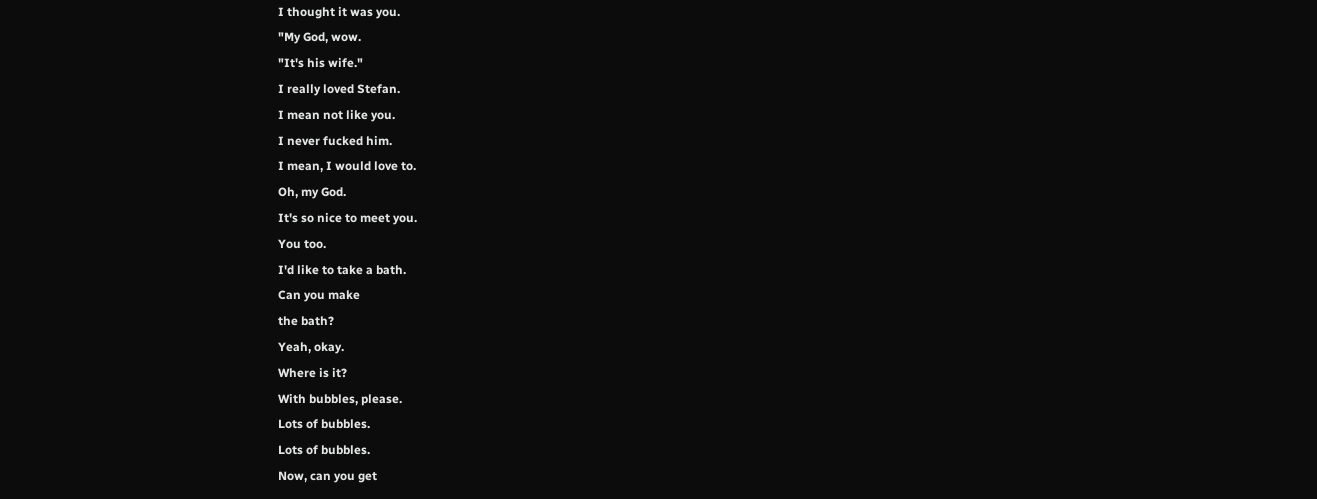I thought it was you.
"My God, wow.
"It's his wife."
I really loved Stefan.
I mean not like you.
I never fucked him.
I mean, I would love to.
Oh, my God.
It's so nice to meet you.
You too.
I'd like to take a bath.
Can you make
the bath?
Yeah, okay.
Where is it?
With bubbles, please.
Lots of bubbles.
Lots of bubbles.
Now, can you get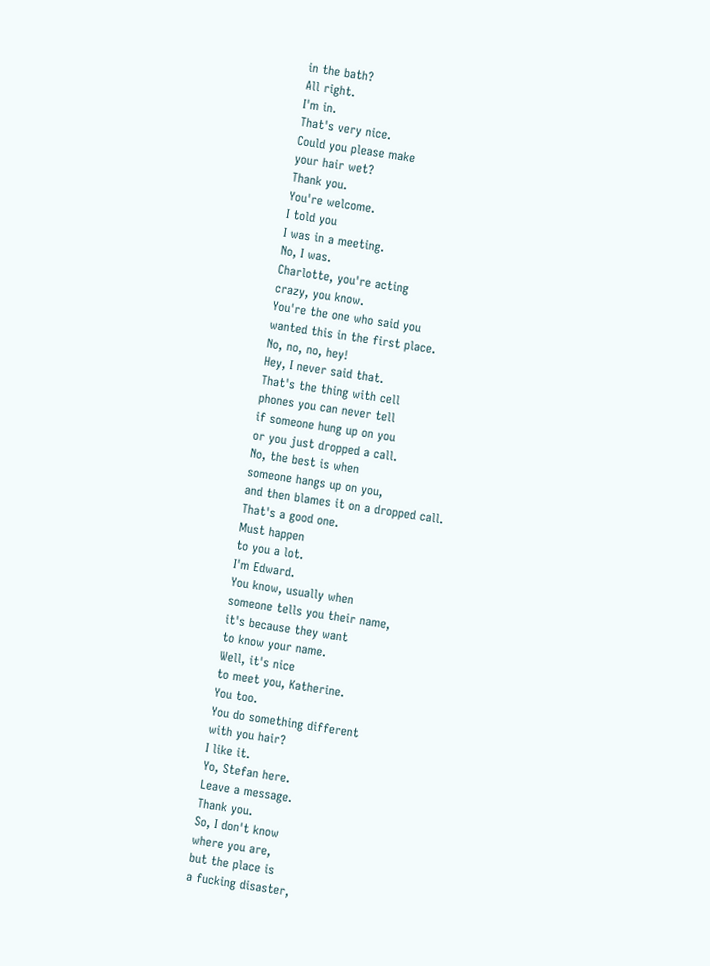in the bath?
All right.
I'm in.
That's very nice.
Could you please make
your hair wet?
Thank you.
You're welcome.
I told you
I was in a meeting.
No, I was.
Charlotte, you're acting
crazy, you know.
You're the one who said you
wanted this in the first place.
No, no, no, hey!
Hey, I never said that.
That's the thing with cell
phones you can never tell
if someone hung up on you
or you just dropped a call.
No, the best is when
someone hangs up on you,
and then blames it on a dropped call.
That's a good one.
Must happen
to you a lot.
I'm Edward.
You know, usually when
someone tells you their name,
it's because they want
to know your name.
Well, it's nice
to meet you, Katherine.
You too.
You do something different
with you hair?
I like it.
Yo, Stefan here.
Leave a message.
Thank you.
So, I don't know
where you are,
but the place is
a fucking disaster,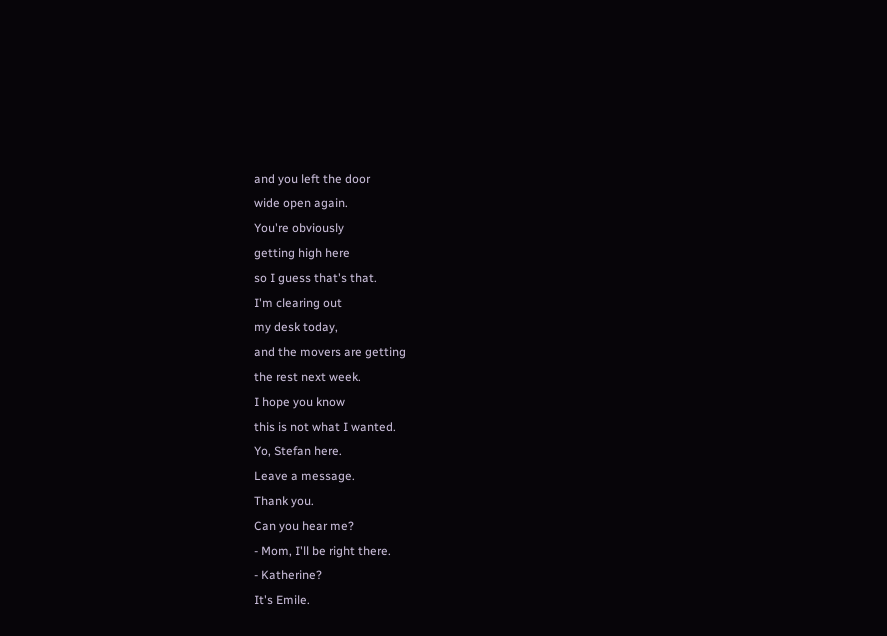and you left the door
wide open again.
You're obviously
getting high here
so I guess that's that.
I'm clearing out
my desk today,
and the movers are getting
the rest next week.
I hope you know
this is not what I wanted.
Yo, Stefan here.
Leave a message.
Thank you.
Can you hear me?
- Mom, I'll be right there.
- Katherine?
It's Emile.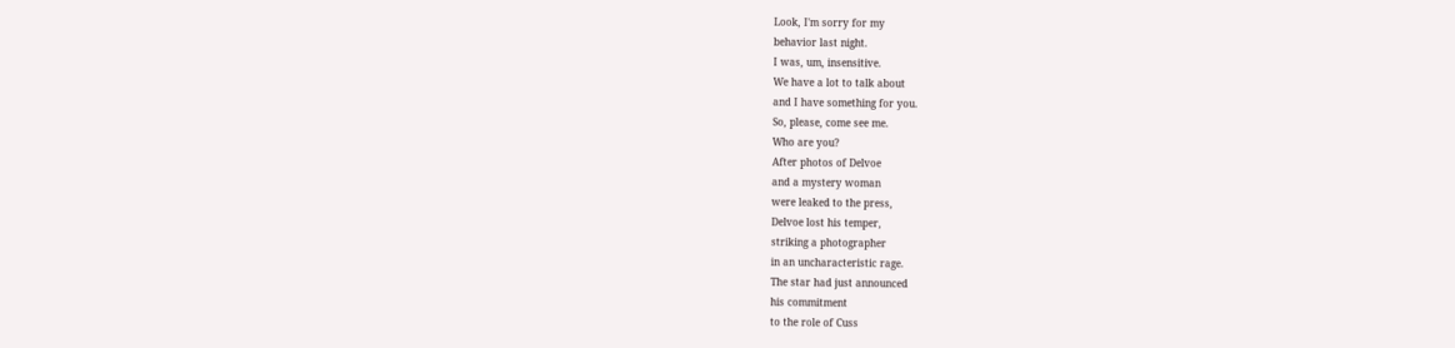Look, I'm sorry for my
behavior last night.
I was, um, insensitive.
We have a lot to talk about
and I have something for you.
So, please, come see me.
Who are you?
After photos of Delvoe
and a mystery woman
were leaked to the press,
Delvoe lost his temper,
striking a photographer
in an uncharacteristic rage.
The star had just announced
his commitment
to the role of Cuss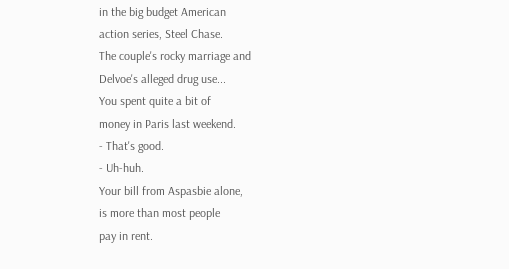in the big budget American
action series, Steel Chase.
The couple's rocky marriage and
Delvoe's alleged drug use...
You spent quite a bit of
money in Paris last weekend.
- That's good.
- Uh-huh.
Your bill from Aspasbie alone,
is more than most people
pay in rent.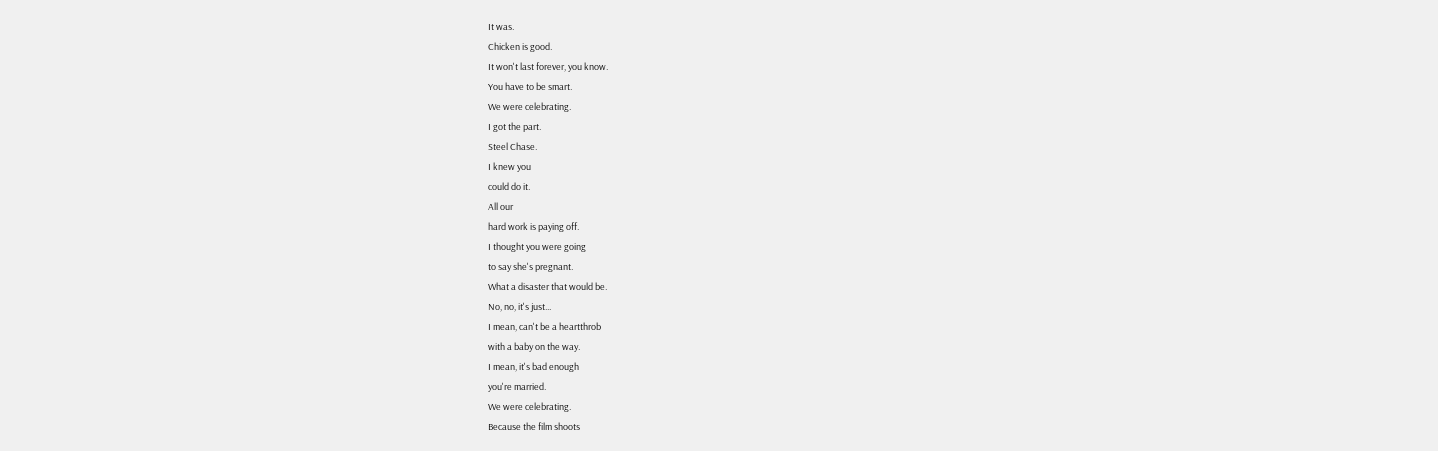It was.
Chicken is good.
It won't last forever, you know.
You have to be smart.
We were celebrating.
I got the part.
Steel Chase.
I knew you
could do it.
All our
hard work is paying off.
I thought you were going
to say she's pregnant.
What a disaster that would be.
No, no, it's just...
I mean, can't be a heartthrob
with a baby on the way.
I mean, it's bad enough
you're married.
We were celebrating.
Because the film shoots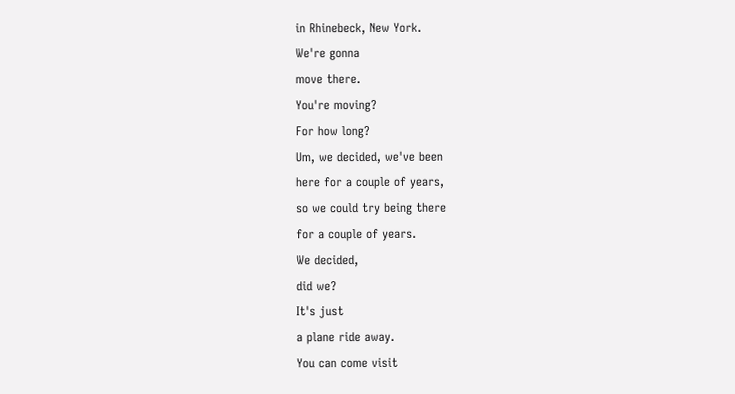in Rhinebeck, New York.
We're gonna
move there.
You're moving?
For how long?
Um, we decided, we've been
here for a couple of years,
so we could try being there
for a couple of years.
We decided,
did we?
It's just
a plane ride away.
You can come visit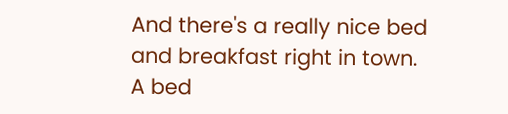And there's a really nice bed
and breakfast right in town.
A bed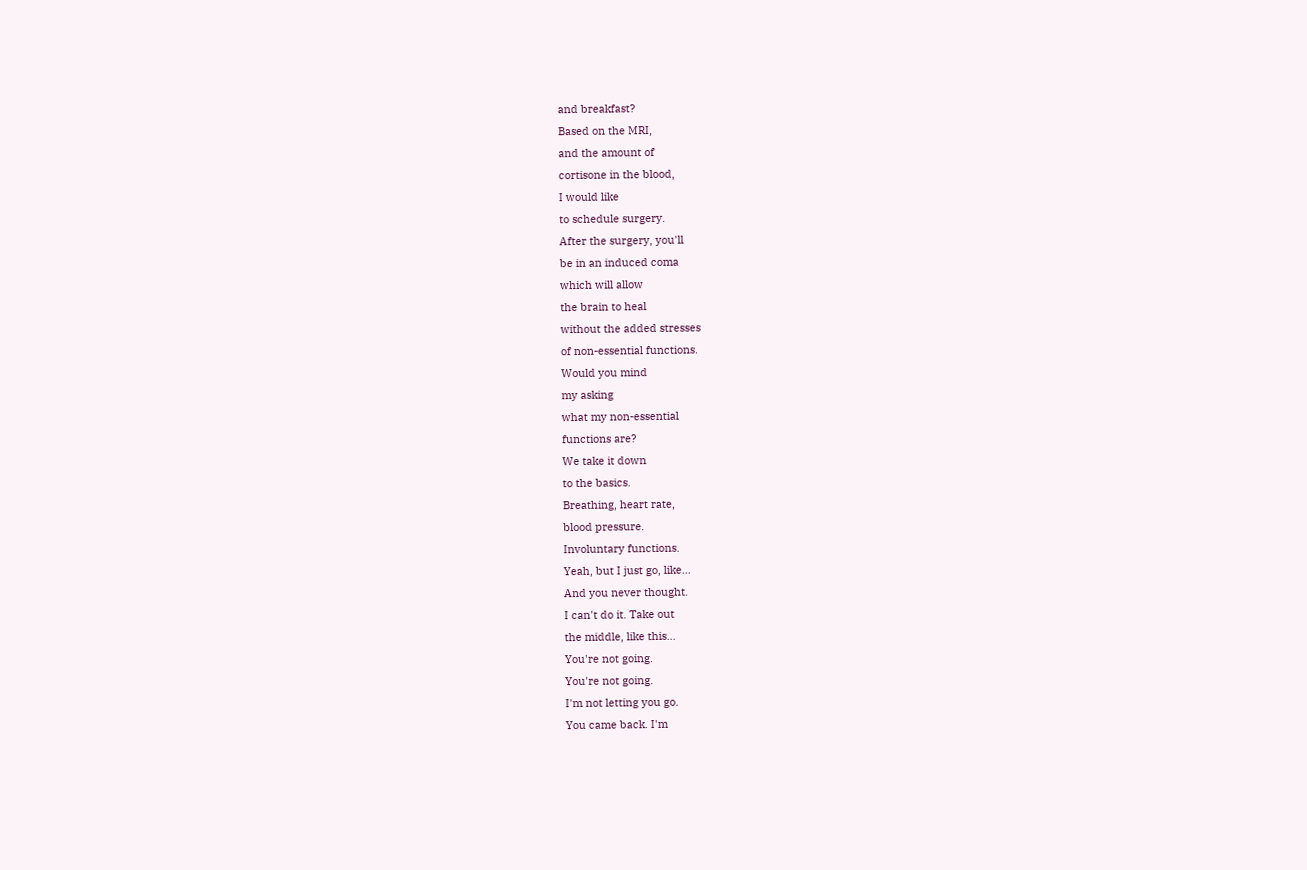and breakfast?
Based on the MRI,
and the amount of
cortisone in the blood,
I would like
to schedule surgery.
After the surgery, you'll
be in an induced coma
which will allow
the brain to heal
without the added stresses
of non-essential functions.
Would you mind
my asking
what my non-essential
functions are?
We take it down
to the basics.
Breathing, heart rate,
blood pressure.
Involuntary functions.
Yeah, but I just go, like...
And you never thought.
I can't do it. Take out
the middle, like this...
You're not going.
You're not going.
I'm not letting you go.
You came back. I'm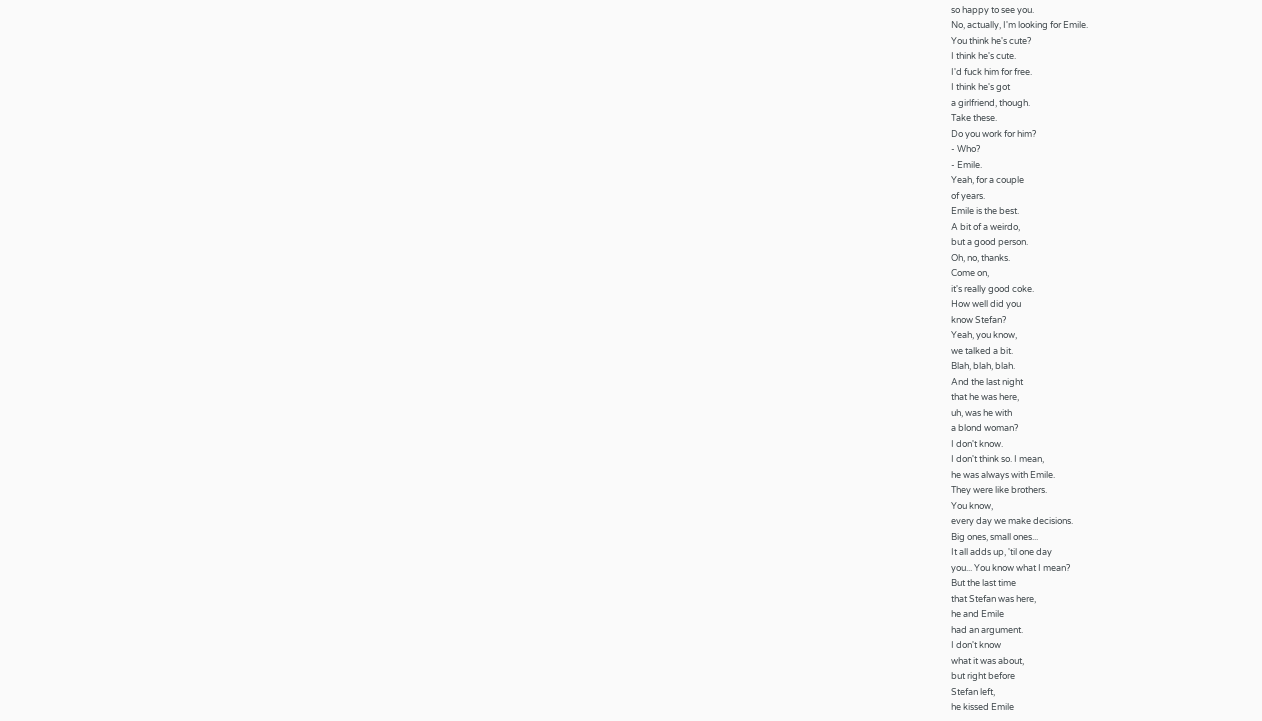so happy to see you.
No, actually, I'm looking for Emile.
You think he's cute?
I think he's cute.
I'd fuck him for free.
I think he's got
a girlfriend, though.
Take these.
Do you work for him?
- Who?
- Emile.
Yeah, for a couple
of years.
Emile is the best.
A bit of a weirdo,
but a good person.
Oh, no, thanks.
Come on,
it's really good coke.
How well did you
know Stefan?
Yeah, you know,
we talked a bit.
Blah, blah, blah.
And the last night
that he was here,
uh, was he with
a blond woman?
I don't know.
I don't think so. I mean,
he was always with Emile.
They were like brothers.
You know,
every day we make decisions.
Big ones, small ones...
It all adds up, 'til one day
you... You know what I mean?
But the last time
that Stefan was here,
he and Emile
had an argument.
I don't know
what it was about,
but right before
Stefan left,
he kissed Emile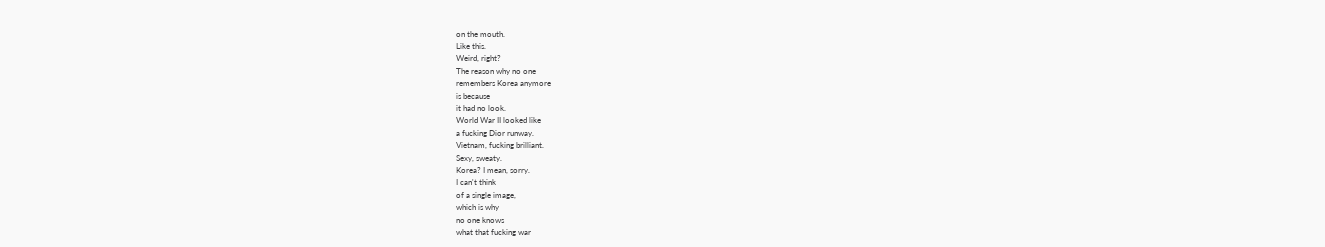on the mouth.
Like this.
Weird, right?
The reason why no one
remembers Korea anymore
is because
it had no look.
World War II looked like
a fucking Dior runway.
Vietnam, fucking brilliant.
Sexy, sweaty.
Korea? I mean, sorry.
I can't think
of a single image,
which is why
no one knows
what that fucking war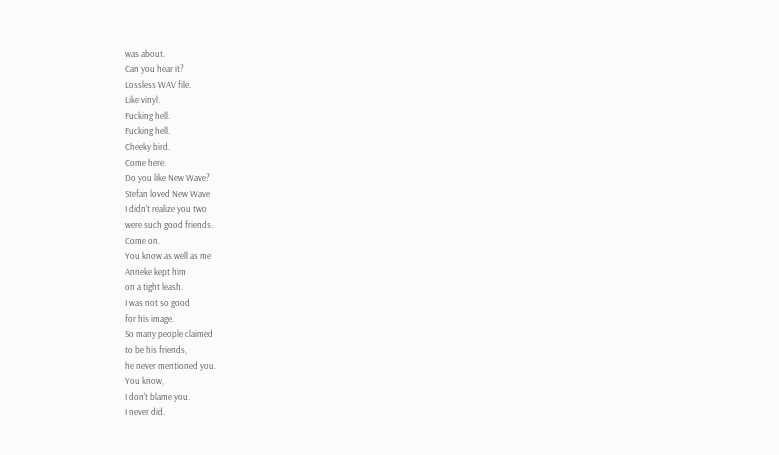was about.
Can you hear it?
Lossless WAV file.
Like vinyl.
Fucking hell.
Fucking hell.
Cheeky bird.
Come here.
Do you like New Wave?
Stefan loved New Wave
I didn't realize you two
were such good friends.
Come on.
You know as well as me
Anneke kept him
on a tight leash.
I was not so good
for his image.
So many people claimed
to be his friends,
he never mentioned you.
You know,
I don't blame you.
I never did.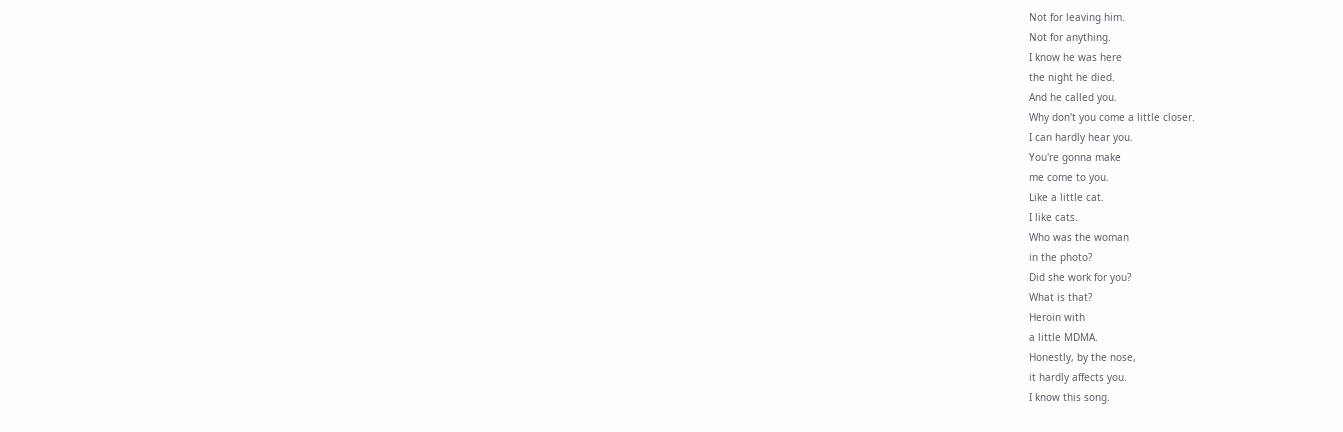Not for leaving him.
Not for anything.
I know he was here
the night he died.
And he called you.
Why don't you come a little closer.
I can hardly hear you.
You're gonna make
me come to you.
Like a little cat.
I like cats.
Who was the woman
in the photo?
Did she work for you?
What is that?
Heroin with
a little MDMA.
Honestly, by the nose,
it hardly affects you.
I know this song.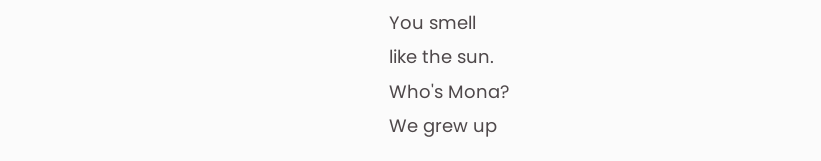You smell
like the sun.
Who's Mona?
We grew up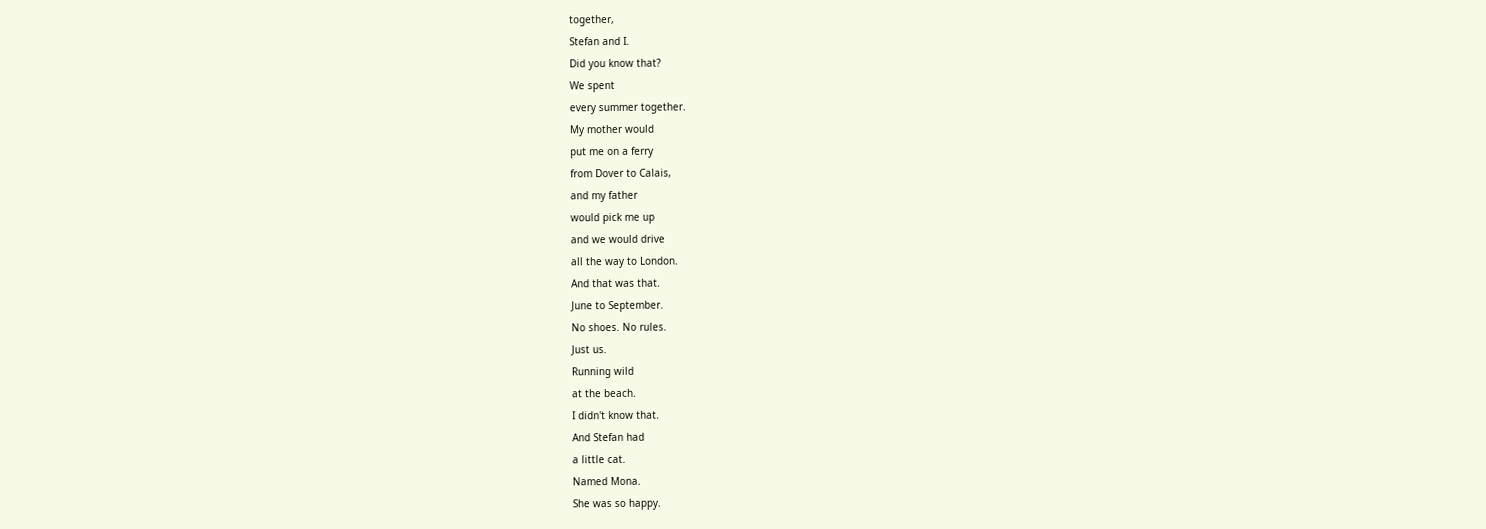together,
Stefan and I.
Did you know that?
We spent
every summer together.
My mother would
put me on a ferry
from Dover to Calais,
and my father
would pick me up
and we would drive
all the way to London.
And that was that.
June to September.
No shoes. No rules.
Just us.
Running wild
at the beach.
I didn't know that.
And Stefan had
a little cat.
Named Mona.
She was so happy.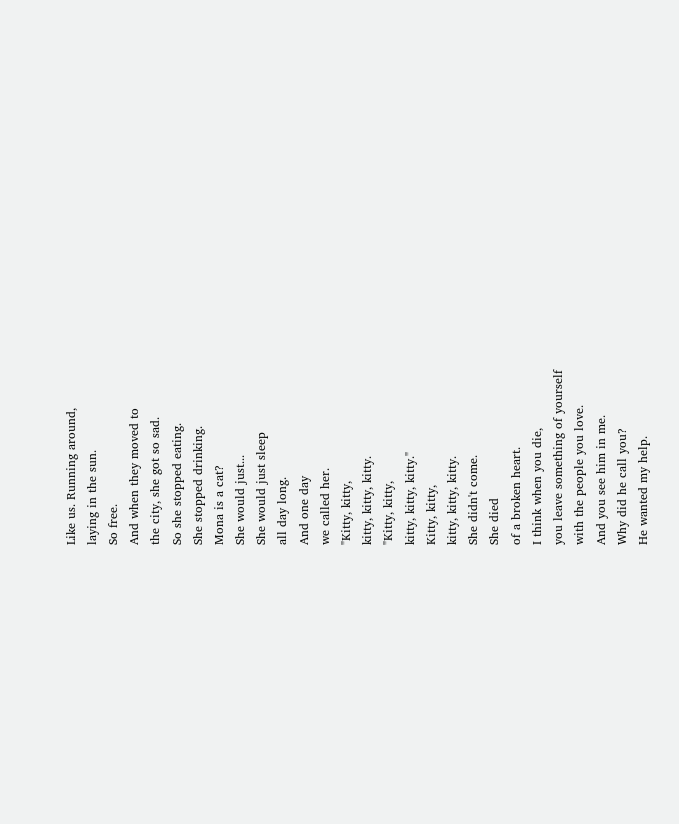Like us. Running around,
laying in the sun.
So free.
And when they moved to
the city, she got so sad.
So she stopped eating.
She stopped drinking.
Mona is a cat?
She would just...
She would just sleep
all day long.
And one day
we called her.
"Kitty, kitty,
kitty, kitty, kitty.
"Kitty, kitty,
kitty, kitty, kitty."
Kitty, kitty,
kitty, kitty, kitty.
She didn't come.
She died
of a broken heart.
I think when you die,
you leave something of yourself
with the people you love.
And you see him in me.
Why did he call you?
He wanted my help.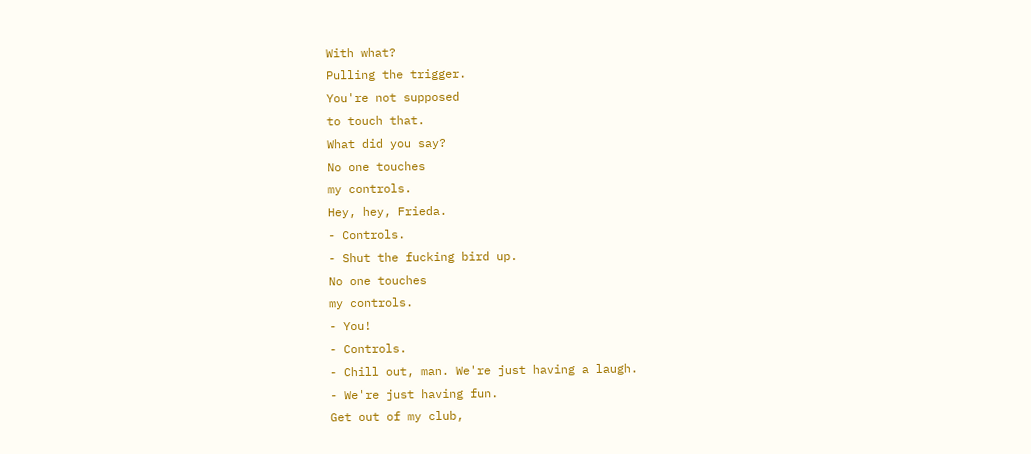With what?
Pulling the trigger.
You're not supposed
to touch that.
What did you say?
No one touches
my controls.
Hey, hey, Frieda.
- Controls.
- Shut the fucking bird up.
No one touches
my controls.
- You!
- Controls.
- Chill out, man. We're just having a laugh.
- We're just having fun.
Get out of my club,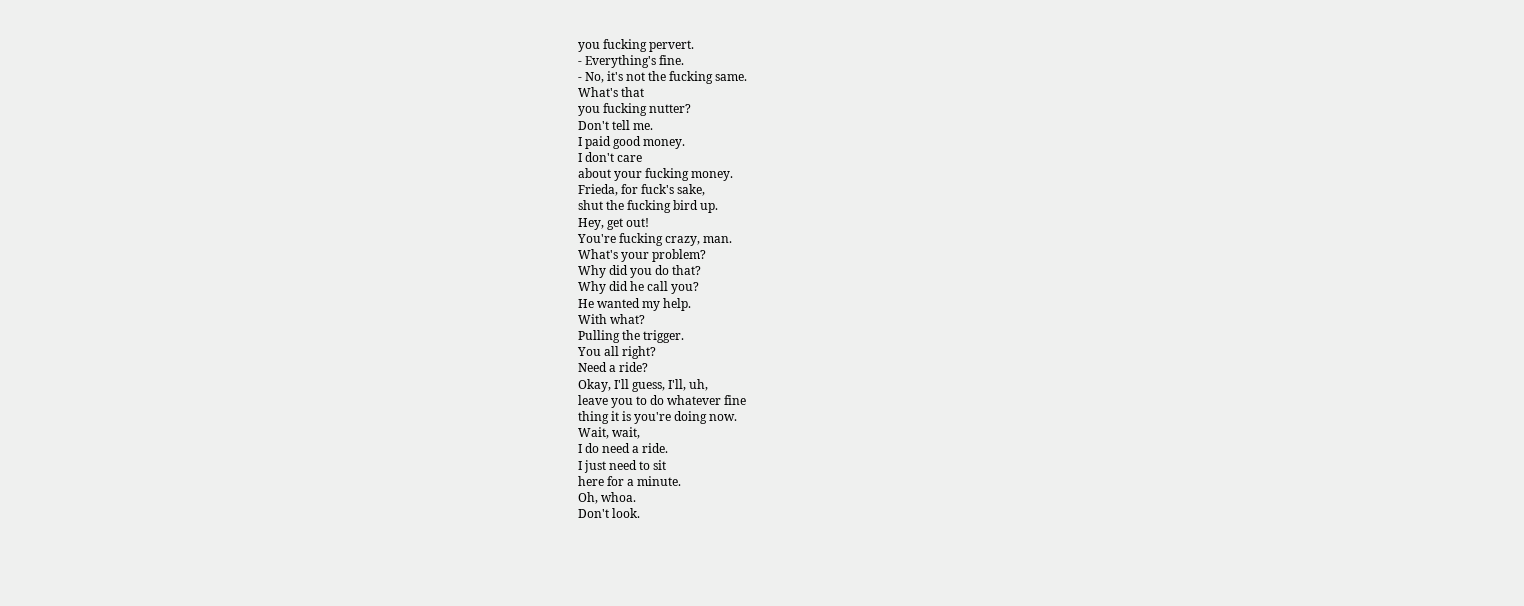you fucking pervert.
- Everything's fine.
- No, it's not the fucking same.
What's that
you fucking nutter?
Don't tell me.
I paid good money.
I don't care
about your fucking money.
Frieda, for fuck's sake,
shut the fucking bird up.
Hey, get out!
You're fucking crazy, man.
What's your problem?
Why did you do that?
Why did he call you?
He wanted my help.
With what?
Pulling the trigger.
You all right?
Need a ride?
Okay, I'll guess, I'll, uh,
leave you to do whatever fine
thing it is you're doing now.
Wait, wait,
I do need a ride.
I just need to sit
here for a minute.
Oh, whoa.
Don't look.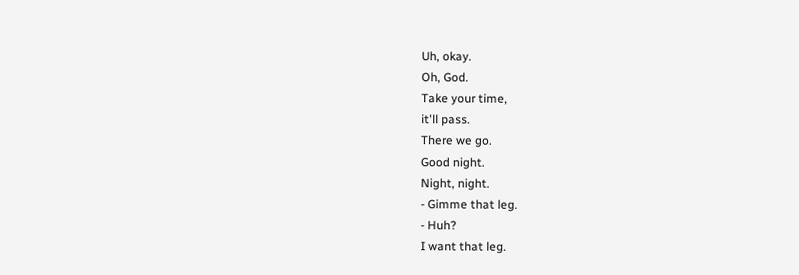Uh, okay.
Oh, God.
Take your time,
it'll pass.
There we go.
Good night.
Night, night.
- Gimme that leg.
- Huh?
I want that leg.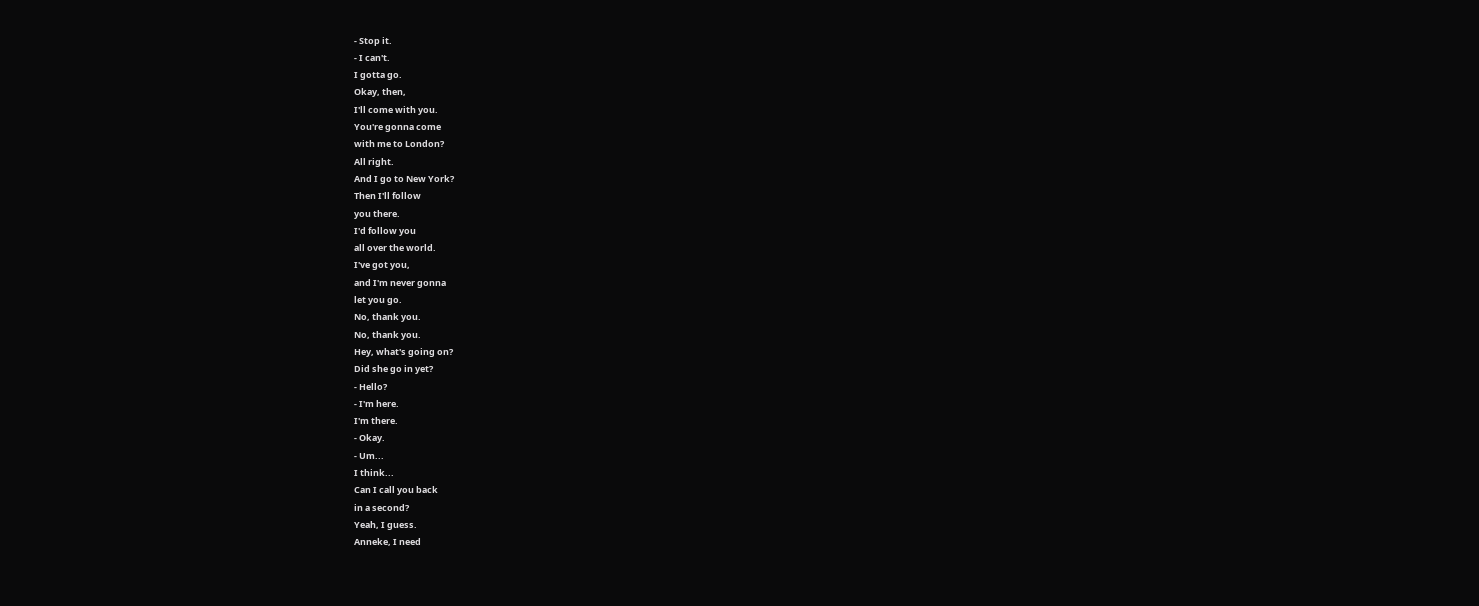- Stop it.
- I can't.
I gotta go.
Okay, then,
I'll come with you.
You're gonna come
with me to London?
All right.
And I go to New York?
Then I'll follow
you there.
I'd follow you
all over the world.
I've got you,
and I'm never gonna
let you go.
No, thank you.
No, thank you.
Hey, what's going on?
Did she go in yet?
- Hello?
- I'm here.
I'm there.
- Okay.
- Um...
I think...
Can I call you back
in a second?
Yeah, I guess.
Anneke, I need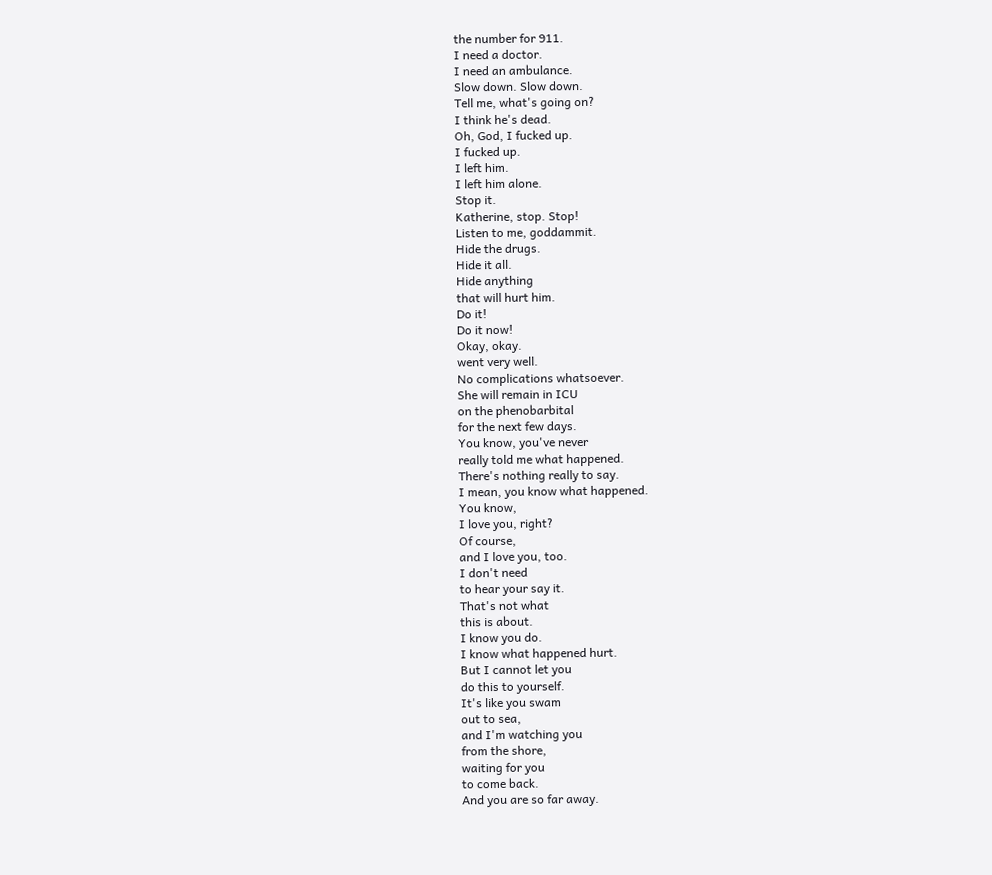the number for 911.
I need a doctor.
I need an ambulance.
Slow down. Slow down.
Tell me, what's going on?
I think he's dead.
Oh, God, I fucked up.
I fucked up.
I left him.
I left him alone.
Stop it.
Katherine, stop. Stop!
Listen to me, goddammit.
Hide the drugs.
Hide it all.
Hide anything
that will hurt him.
Do it!
Do it now!
Okay, okay.
went very well.
No complications whatsoever.
She will remain in ICU
on the phenobarbital
for the next few days.
You know, you've never
really told me what happened.
There's nothing really to say.
I mean, you know what happened.
You know,
I love you, right?
Of course,
and I love you, too.
I don't need
to hear your say it.
That's not what
this is about.
I know you do.
I know what happened hurt.
But I cannot let you
do this to yourself.
It's like you swam
out to sea,
and I'm watching you
from the shore,
waiting for you
to come back.
And you are so far away.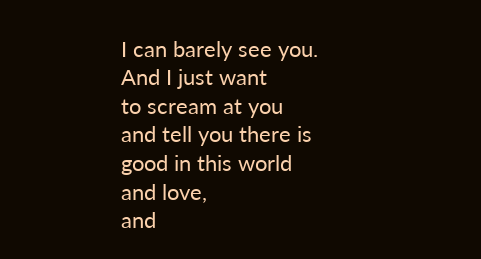I can barely see you.
And I just want
to scream at you
and tell you there is
good in this world
and love,
and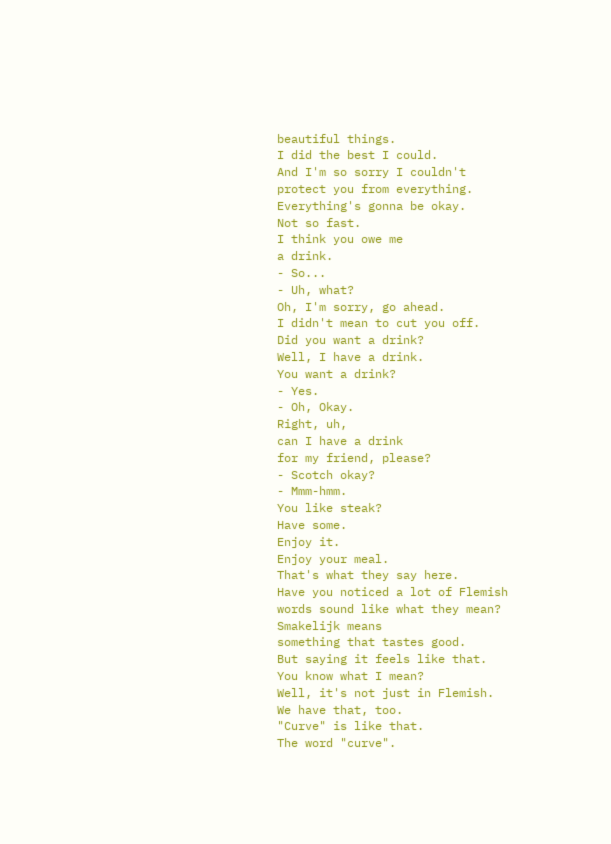beautiful things.
I did the best I could.
And I'm so sorry I couldn't
protect you from everything.
Everything's gonna be okay.
Not so fast.
I think you owe me
a drink.
- So...
- Uh, what?
Oh, I'm sorry, go ahead.
I didn't mean to cut you off.
Did you want a drink?
Well, I have a drink.
You want a drink?
- Yes.
- Oh, Okay.
Right, uh,
can I have a drink
for my friend, please?
- Scotch okay?
- Mmm-hmm.
You like steak?
Have some.
Enjoy it.
Enjoy your meal.
That's what they say here.
Have you noticed a lot of Flemish
words sound like what they mean?
Smakelijk means
something that tastes good.
But saying it feels like that.
You know what I mean?
Well, it's not just in Flemish.
We have that, too.
"Curve" is like that.
The word "curve".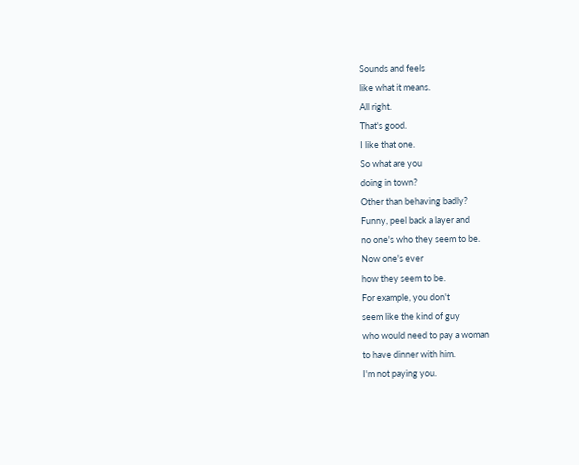Sounds and feels
like what it means.
All right.
That's good.
I like that one.
So what are you
doing in town?
Other than behaving badly?
Funny, peel back a layer and
no one's who they seem to be.
Now one's ever
how they seem to be.
For example, you don't
seem like the kind of guy
who would need to pay a woman
to have dinner with him.
I'm not paying you.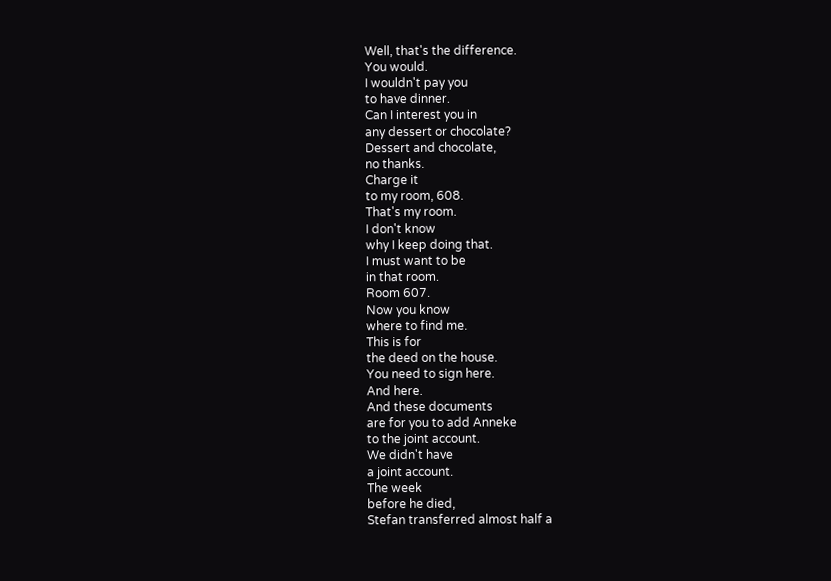Well, that's the difference.
You would.
I wouldn't pay you
to have dinner.
Can I interest you in
any dessert or chocolate?
Dessert and chocolate,
no thanks.
Charge it
to my room, 608.
That's my room.
I don't know
why I keep doing that.
I must want to be
in that room.
Room 607.
Now you know
where to find me.
This is for
the deed on the house.
You need to sign here.
And here.
And these documents
are for you to add Anneke
to the joint account.
We didn't have
a joint account.
The week
before he died,
Stefan transferred almost half a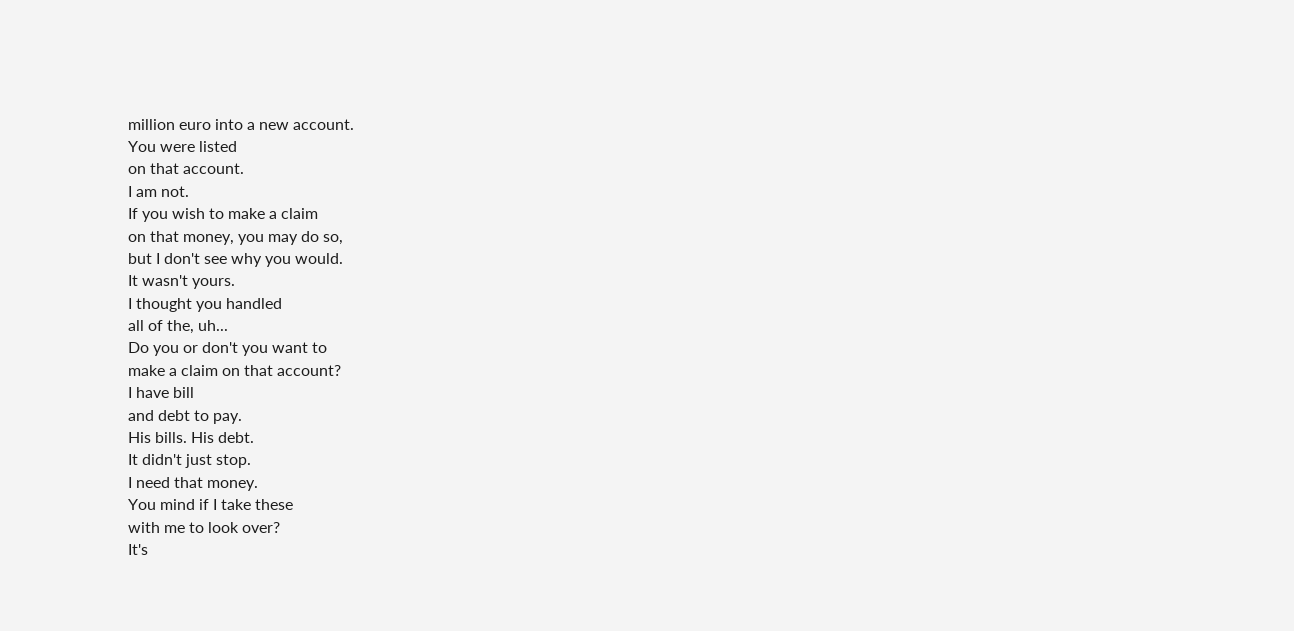million euro into a new account.
You were listed
on that account.
I am not.
If you wish to make a claim
on that money, you may do so,
but I don't see why you would.
It wasn't yours.
I thought you handled
all of the, uh...
Do you or don't you want to
make a claim on that account?
I have bill
and debt to pay.
His bills. His debt.
It didn't just stop.
I need that money.
You mind if I take these
with me to look over?
It's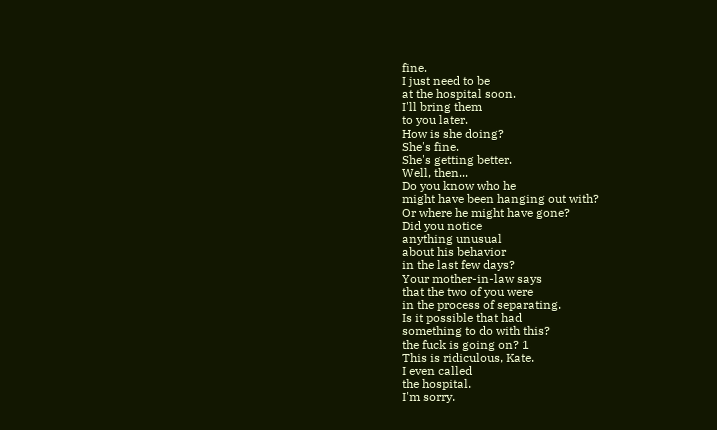fine.
I just need to be
at the hospital soon.
I'll bring them
to you later.
How is she doing?
She's fine.
She's getting better.
Well, then...
Do you know who he
might have been hanging out with?
Or where he might have gone?
Did you notice
anything unusual
about his behavior
in the last few days?
Your mother-in-law says
that the two of you were
in the process of separating.
Is it possible that had
something to do with this?
the fuck is going on? 1
This is ridiculous, Kate.
I even called
the hospital.
I'm sorry.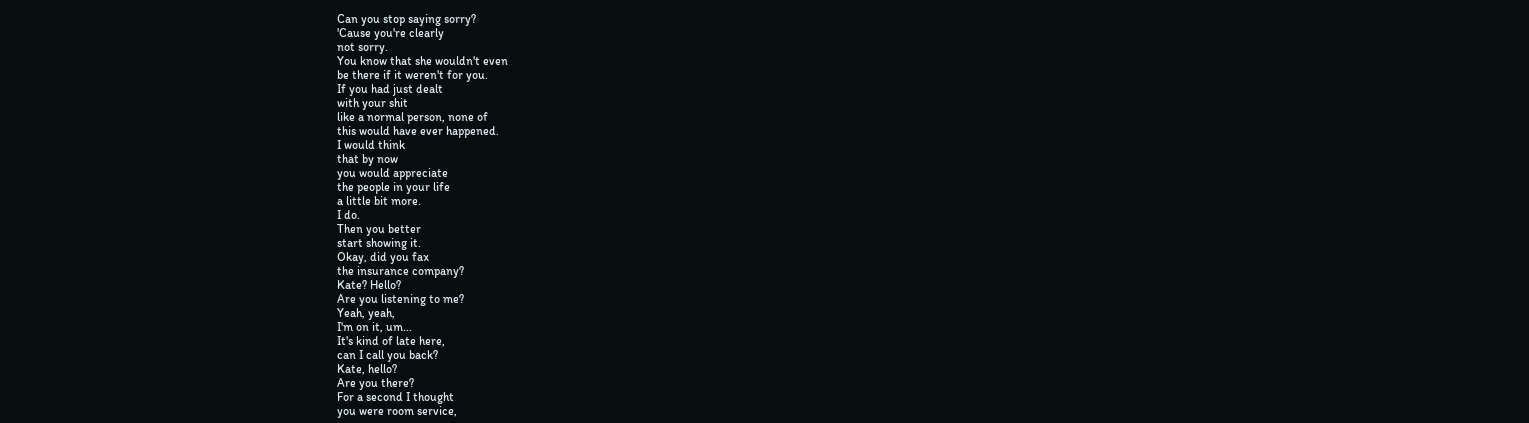Can you stop saying sorry?
'Cause you're clearly
not sorry.
You know that she wouldn't even
be there if it weren't for you.
If you had just dealt
with your shit
like a normal person, none of
this would have ever happened.
I would think
that by now
you would appreciate
the people in your life
a little bit more.
I do.
Then you better
start showing it.
Okay, did you fax
the insurance company?
Kate? Hello?
Are you listening to me?
Yeah, yeah,
I'm on it, um...
It's kind of late here,
can I call you back?
Kate, hello?
Are you there?
For a second I thought
you were room service,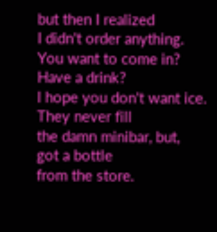but then I realized
I didn't order anything.
You want to come in?
Have a drink?
I hope you don't want ice.
They never fill
the damn minibar, but,
got a bottle
from the store.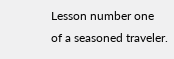Lesson number one
of a seasoned traveler.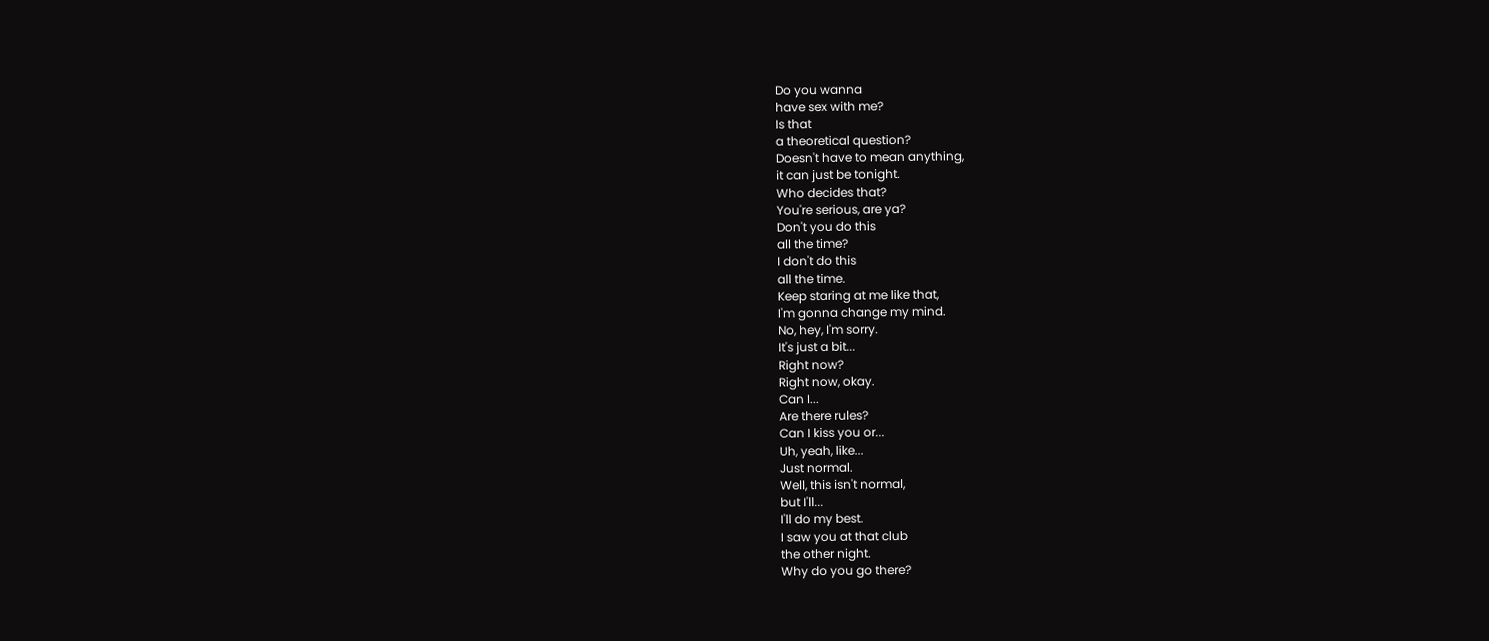Do you wanna
have sex with me?
Is that
a theoretical question?
Doesn't have to mean anything,
it can just be tonight.
Who decides that?
You're serious, are ya?
Don't you do this
all the time?
I don't do this
all the time.
Keep staring at me like that,
I'm gonna change my mind.
No, hey, I'm sorry.
It's just a bit...
Right now?
Right now, okay.
Can I...
Are there rules?
Can I kiss you or...
Uh, yeah, like...
Just normal.
Well, this isn't normal,
but I'll...
I'll do my best.
I saw you at that club
the other night.
Why do you go there?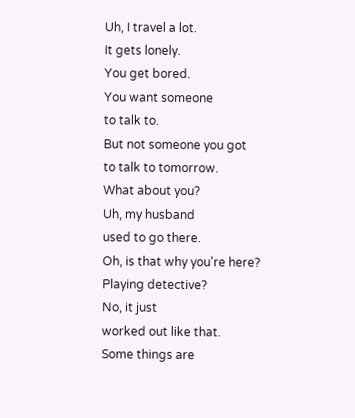Uh, I travel a lot.
It gets lonely.
You get bored.
You want someone
to talk to.
But not someone you got
to talk to tomorrow.
What about you?
Uh, my husband
used to go there.
Oh, is that why you're here?
Playing detective?
No, it just
worked out like that.
Some things are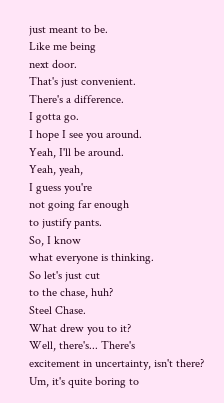just meant to be.
Like me being
next door.
That's just convenient.
There's a difference.
I gotta go.
I hope I see you around.
Yeah, I'll be around.
Yeah, yeah,
I guess you're
not going far enough
to justify pants.
So, I know
what everyone is thinking.
So let's just cut
to the chase, huh?
Steel Chase.
What drew you to it?
Well, there's... There's
excitement in uncertainty, isn't there?
Um, it's quite boring to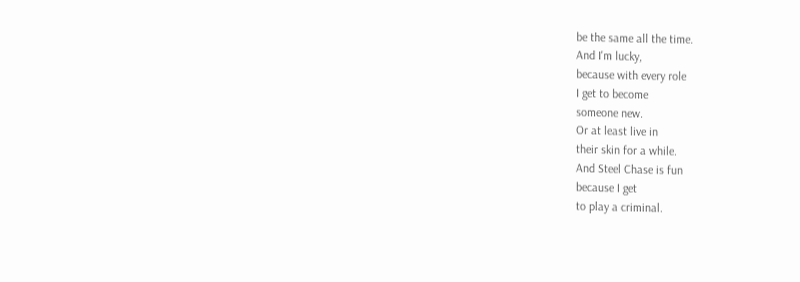be the same all the time.
And I'm lucky,
because with every role
I get to become
someone new.
Or at least live in
their skin for a while.
And Steel Chase is fun
because I get
to play a criminal.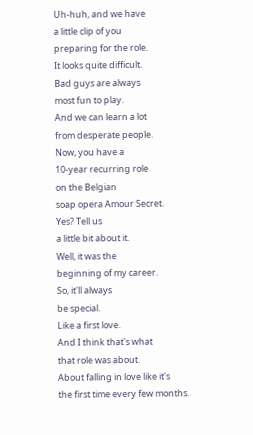Uh-huh, and we have
a little clip of you
preparing for the role.
It looks quite difficult.
Bad guys are always
most fun to play.
And we can learn a lot
from desperate people.
Now, you have a
10-year recurring role
on the Belgian
soap opera Amour Secret.
Yes? Tell us
a little bit about it.
Well, it was the
beginning of my career.
So, it'll always
be special.
Like a first love.
And I think that's what
that role was about.
About falling in love like it's
the first time every few months.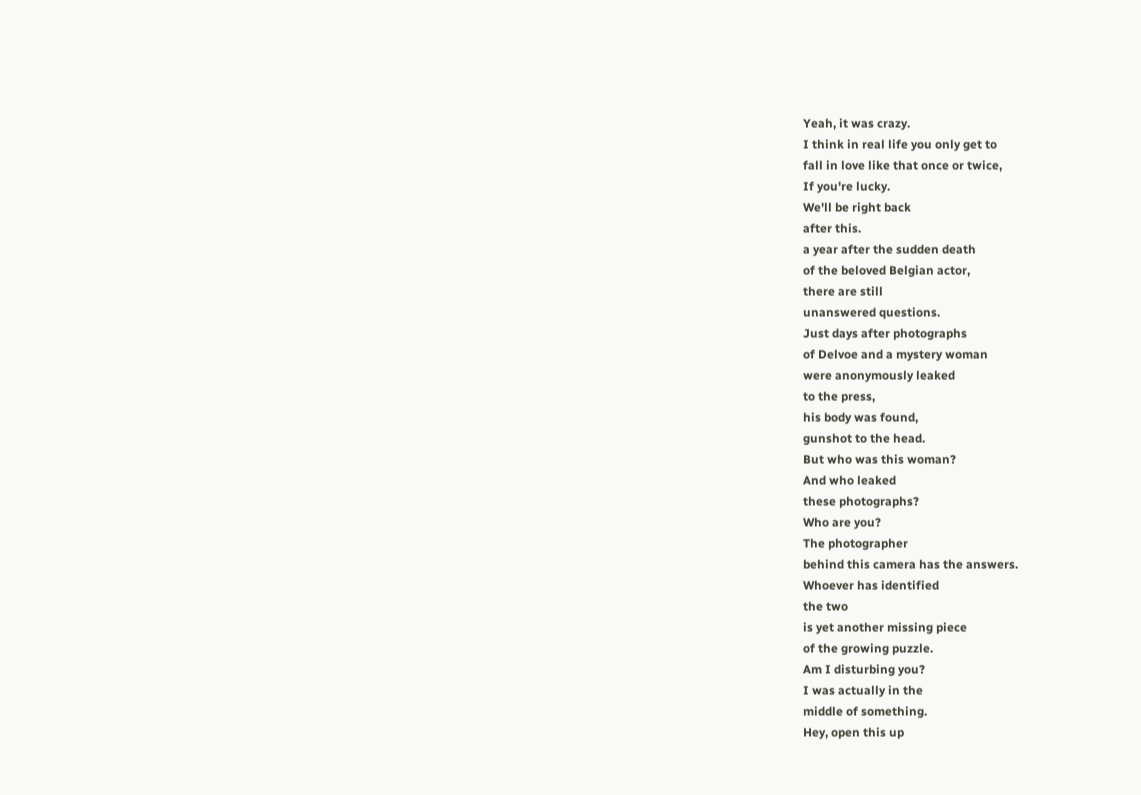Yeah, it was crazy.
I think in real life you only get to
fall in love like that once or twice,
If you're lucky.
We'll be right back
after this.
a year after the sudden death
of the beloved Belgian actor,
there are still
unanswered questions.
Just days after photographs
of Delvoe and a mystery woman
were anonymously leaked
to the press,
his body was found,
gunshot to the head.
But who was this woman?
And who leaked
these photographs?
Who are you?
The photographer
behind this camera has the answers.
Whoever has identified
the two
is yet another missing piece
of the growing puzzle.
Am I disturbing you?
I was actually in the
middle of something.
Hey, open this up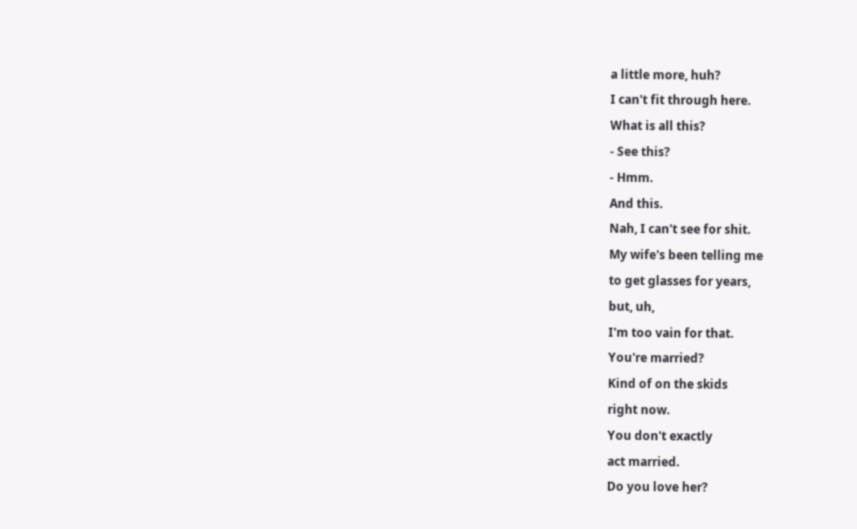a little more, huh?
I can't fit through here.
What is all this?
- See this?
- Hmm.
And this.
Nah, I can't see for shit.
My wife's been telling me
to get glasses for years,
but, uh,
I'm too vain for that.
You're married?
Kind of on the skids
right now.
You don't exactly
act married.
Do you love her?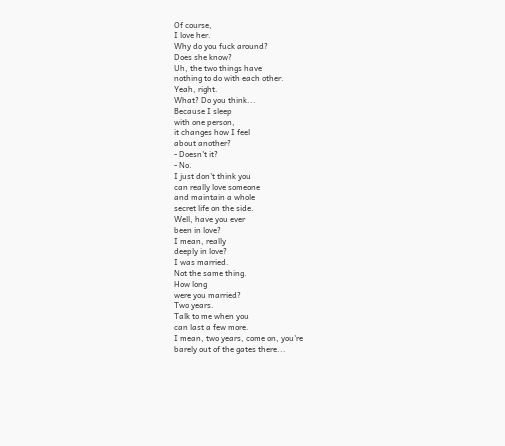Of course,
I love her.
Why do you fuck around?
Does she know?
Uh, the two things have
nothing to do with each other.
Yeah, right.
What? Do you think...
Because I sleep
with one person,
it changes how I feel
about another?
- Doesn't it?
- No.
I just don't think you
can really love someone
and maintain a whole
secret life on the side.
Well, have you ever
been in love?
I mean, really
deeply in love?
I was married.
Not the same thing.
How long
were you married?
Two years.
Talk to me when you
can last a few more.
I mean, two years, come on, you're
barely out of the gates there...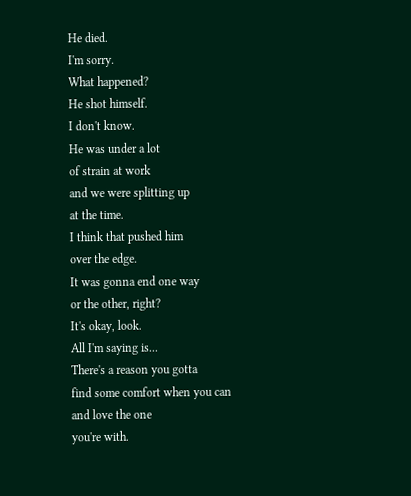He died.
I'm sorry.
What happened?
He shot himself.
I don't know.
He was under a lot
of strain at work
and we were splitting up
at the time.
I think that pushed him
over the edge.
It was gonna end one way
or the other, right?
It's okay, look.
All I'm saying is...
There's a reason you gotta
find some comfort when you can
and love the one
you're with.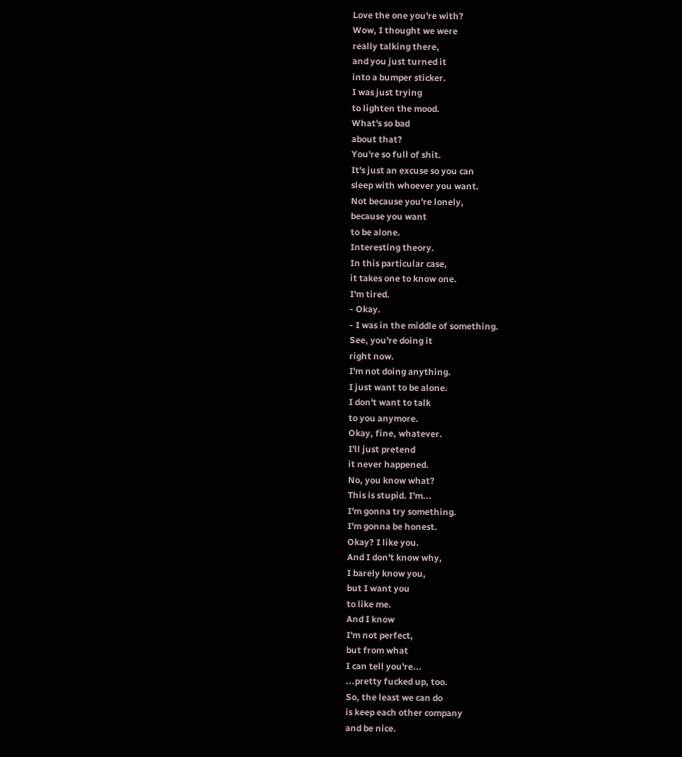Love the one you're with?
Wow, I thought we were
really talking there,
and you just turned it
into a bumper sticker.
I was just trying
to lighten the mood.
What's so bad
about that?
You're so full of shit.
It's just an excuse so you can
sleep with whoever you want.
Not because you're lonely,
because you want
to be alone.
Interesting theory.
In this particular case,
it takes one to know one.
I'm tired.
- Okay.
- I was in the middle of something.
See, you're doing it
right now.
I'm not doing anything.
I just want to be alone.
I don't want to talk
to you anymore.
Okay, fine, whatever.
I'll just pretend
it never happened.
No, you know what?
This is stupid. I'm...
I'm gonna try something.
I'm gonna be honest.
Okay? I like you.
And I don't know why,
I barely know you,
but I want you
to like me.
And I know
I'm not perfect,
but from what
I can tell you're...
...pretty fucked up, too.
So, the least we can do
is keep each other company
and be nice.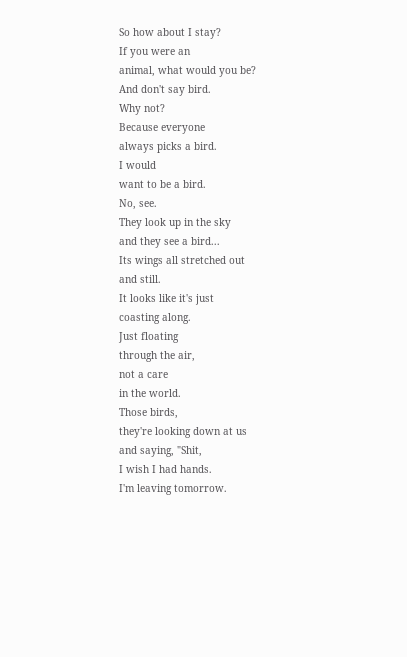So how about I stay?
If you were an
animal, what would you be?
And don't say bird.
Why not?
Because everyone
always picks a bird.
I would
want to be a bird.
No, see.
They look up in the sky
and they see a bird...
Its wings all stretched out
and still.
It looks like it's just
coasting along.
Just floating
through the air,
not a care
in the world.
Those birds,
they're looking down at us
and saying, "Shit,
I wish I had hands.
I'm leaving tomorrow.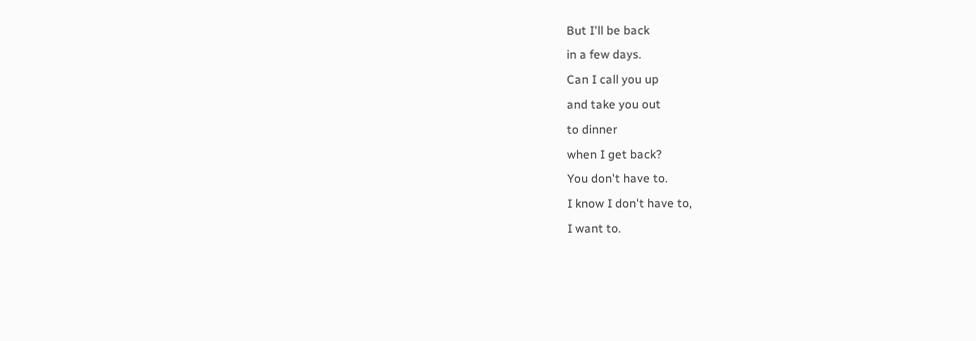But I'll be back
in a few days.
Can I call you up
and take you out
to dinner
when I get back?
You don't have to.
I know I don't have to,
I want to.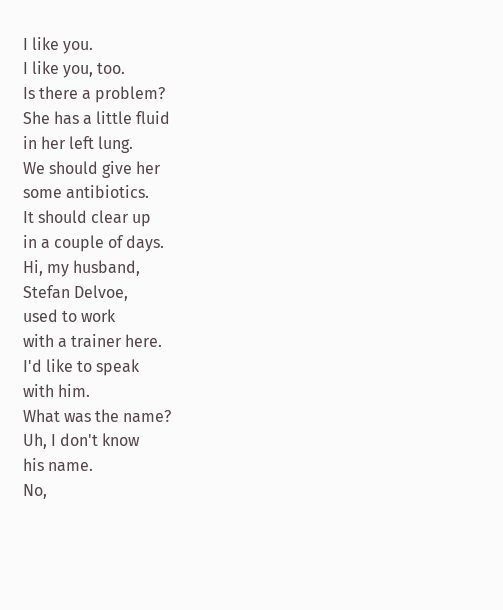I like you.
I like you, too.
Is there a problem?
She has a little fluid
in her left lung.
We should give her
some antibiotics.
It should clear up
in a couple of days.
Hi, my husband,
Stefan Delvoe,
used to work
with a trainer here.
I'd like to speak
with him.
What was the name?
Uh, I don't know
his name.
No,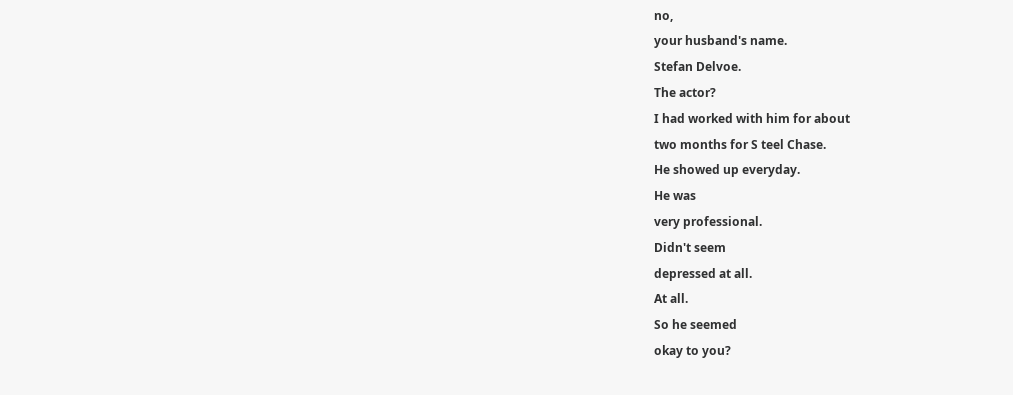no,
your husband's name.
Stefan Delvoe.
The actor?
I had worked with him for about
two months for S teel Chase.
He showed up everyday.
He was
very professional.
Didn't seem
depressed at all.
At all.
So he seemed
okay to you?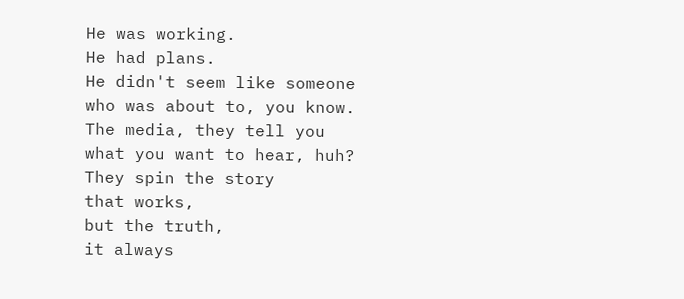He was working.
He had plans.
He didn't seem like someone
who was about to, you know.
The media, they tell you
what you want to hear, huh?
They spin the story
that works,
but the truth,
it always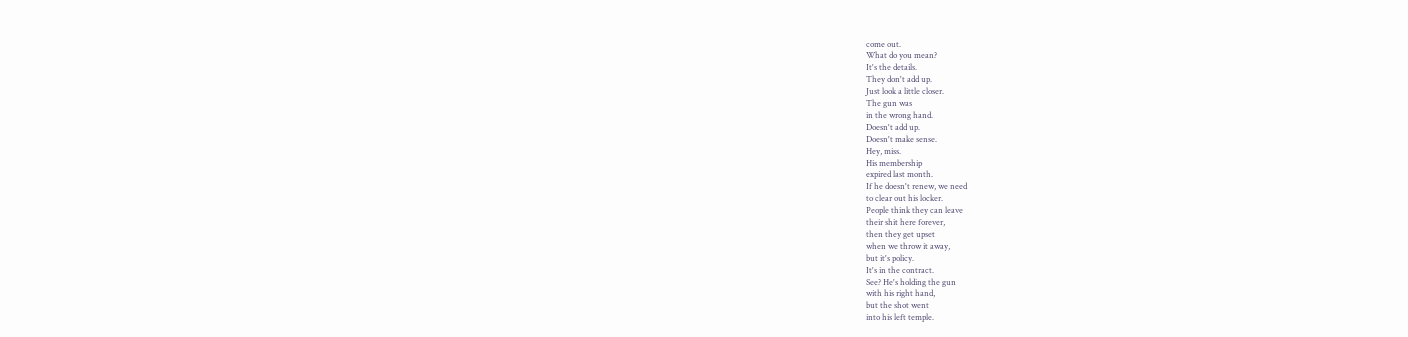come out.
What do you mean?
It's the details.
They don't add up.
Just look a little closer.
The gun was
in the wrong hand.
Doesn't add up.
Doesn't make sense.
Hey, miss.
His membership
expired last month.
If he doesn't renew, we need
to clear out his locker.
People think they can leave
their shit here forever,
then they get upset
when we throw it away,
but it's policy.
It's in the contract.
See? He's holding the gun
with his right hand,
but the shot went
into his left temple.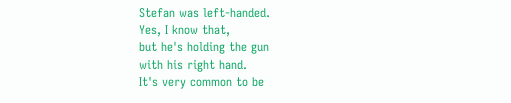Stefan was left-handed.
Yes, I know that,
but he's holding the gun
with his right hand.
It's very common to be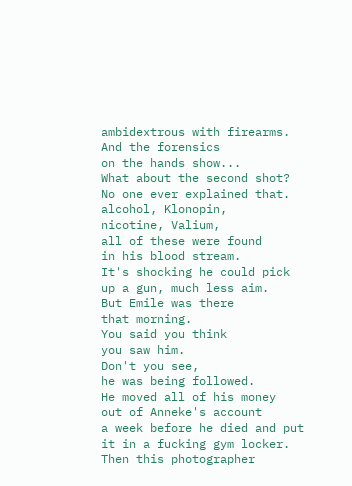ambidextrous with firearms.
And the forensics
on the hands show...
What about the second shot?
No one ever explained that.
alcohol, Klonopin,
nicotine, Valium,
all of these were found
in his blood stream.
It's shocking he could pick
up a gun, much less aim.
But Emile was there
that morning.
You said you think
you saw him.
Don't you see,
he was being followed.
He moved all of his money
out of Anneke's account
a week before he died and put
it in a fucking gym locker.
Then this photographer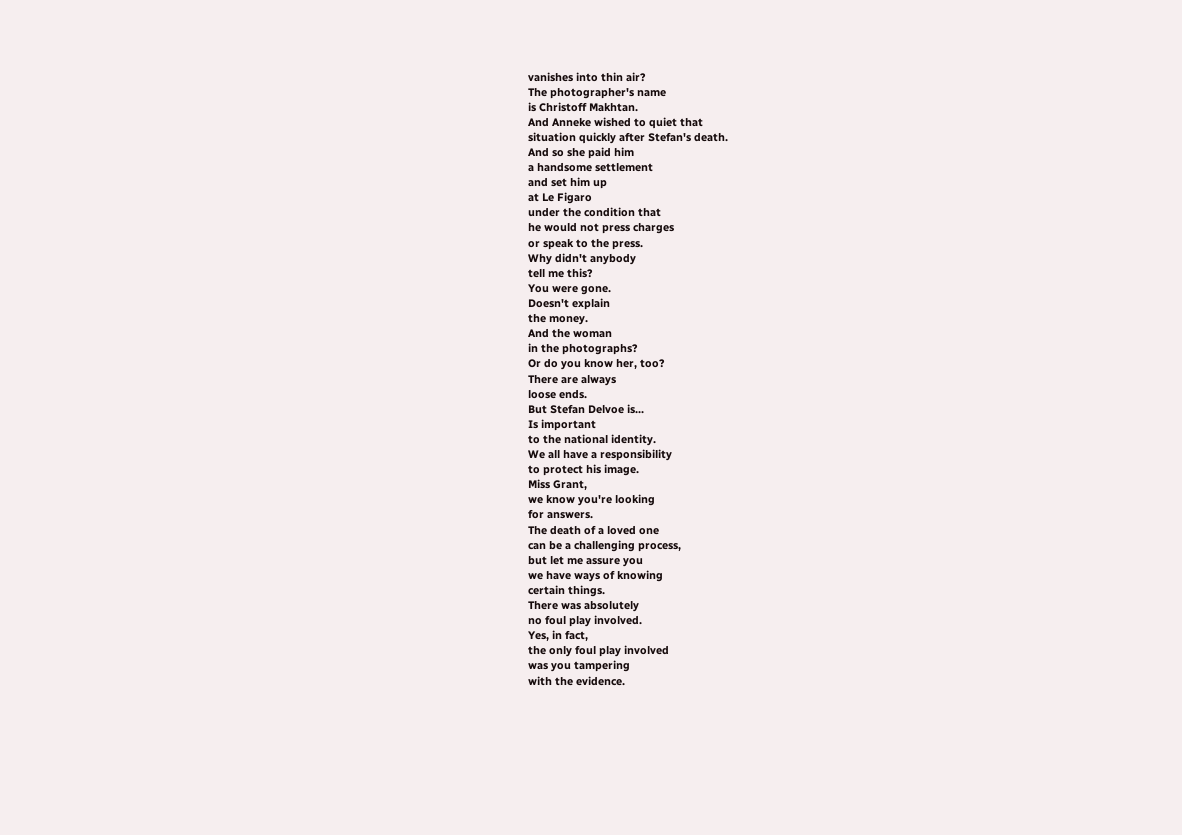vanishes into thin air?
The photographer's name
is Christoff Makhtan.
And Anneke wished to quiet that
situation quickly after Stefan's death.
And so she paid him
a handsome settlement
and set him up
at Le Figaro
under the condition that
he would not press charges
or speak to the press.
Why didn't anybody
tell me this?
You were gone.
Doesn't explain
the money.
And the woman
in the photographs?
Or do you know her, too?
There are always
loose ends.
But Stefan Delvoe is...
Is important
to the national identity.
We all have a responsibility
to protect his image.
Miss Grant,
we know you're looking
for answers.
The death of a loved one
can be a challenging process,
but let me assure you
we have ways of knowing
certain things.
There was absolutely
no foul play involved.
Yes, in fact,
the only foul play involved
was you tampering
with the evidence.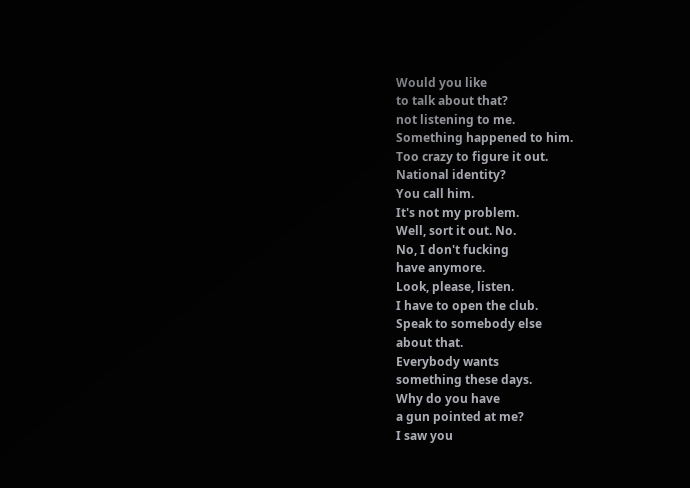Would you like
to talk about that?
not listening to me.
Something happened to him.
Too crazy to figure it out.
National identity?
You call him.
It's not my problem.
Well, sort it out. No.
No, I don't fucking
have anymore.
Look, please, listen.
I have to open the club.
Speak to somebody else
about that.
Everybody wants
something these days.
Why do you have
a gun pointed at me?
I saw you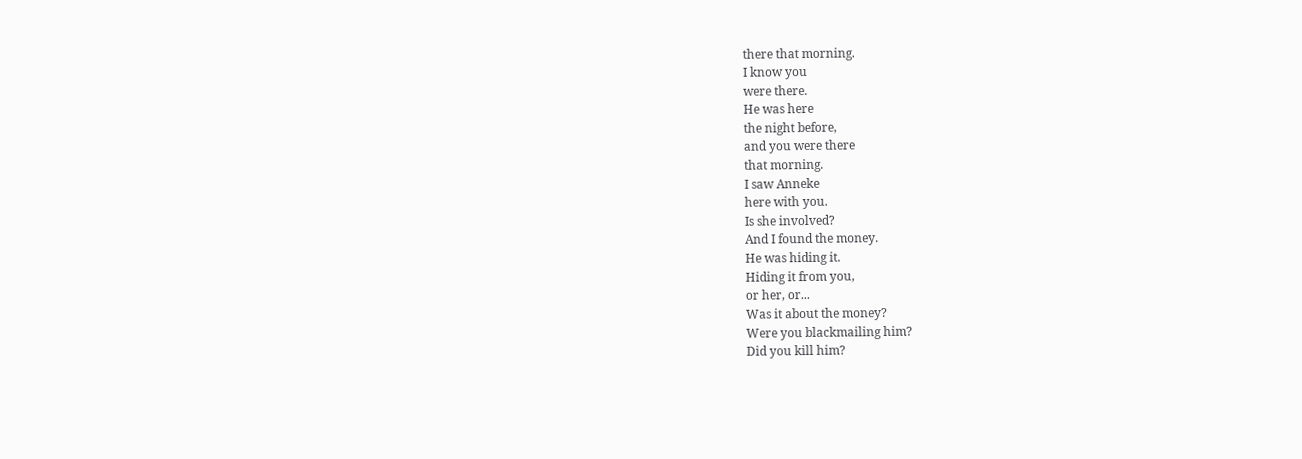there that morning.
I know you
were there.
He was here
the night before,
and you were there
that morning.
I saw Anneke
here with you.
Is she involved?
And I found the money.
He was hiding it.
Hiding it from you,
or her, or...
Was it about the money?
Were you blackmailing him?
Did you kill him?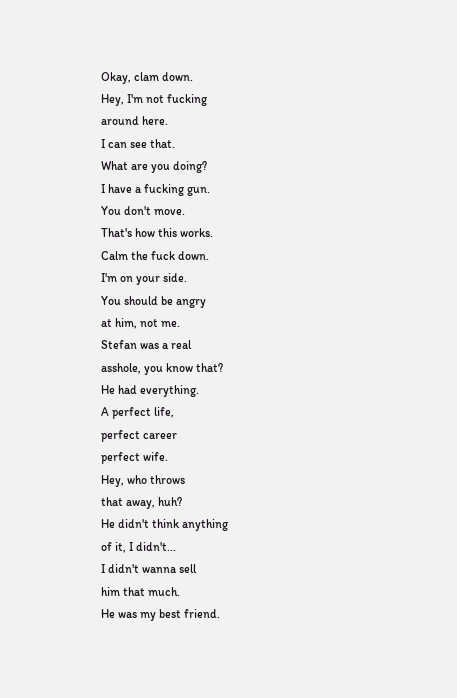Okay, clam down.
Hey, I'm not fucking
around here.
I can see that.
What are you doing?
I have a fucking gun.
You don't move.
That's how this works.
Calm the fuck down.
I'm on your side.
You should be angry
at him, not me.
Stefan was a real
asshole, you know that?
He had everything.
A perfect life,
perfect career
perfect wife.
Hey, who throws
that away, huh?
He didn't think anything
of it, I didn't...
I didn't wanna sell
him that much.
He was my best friend.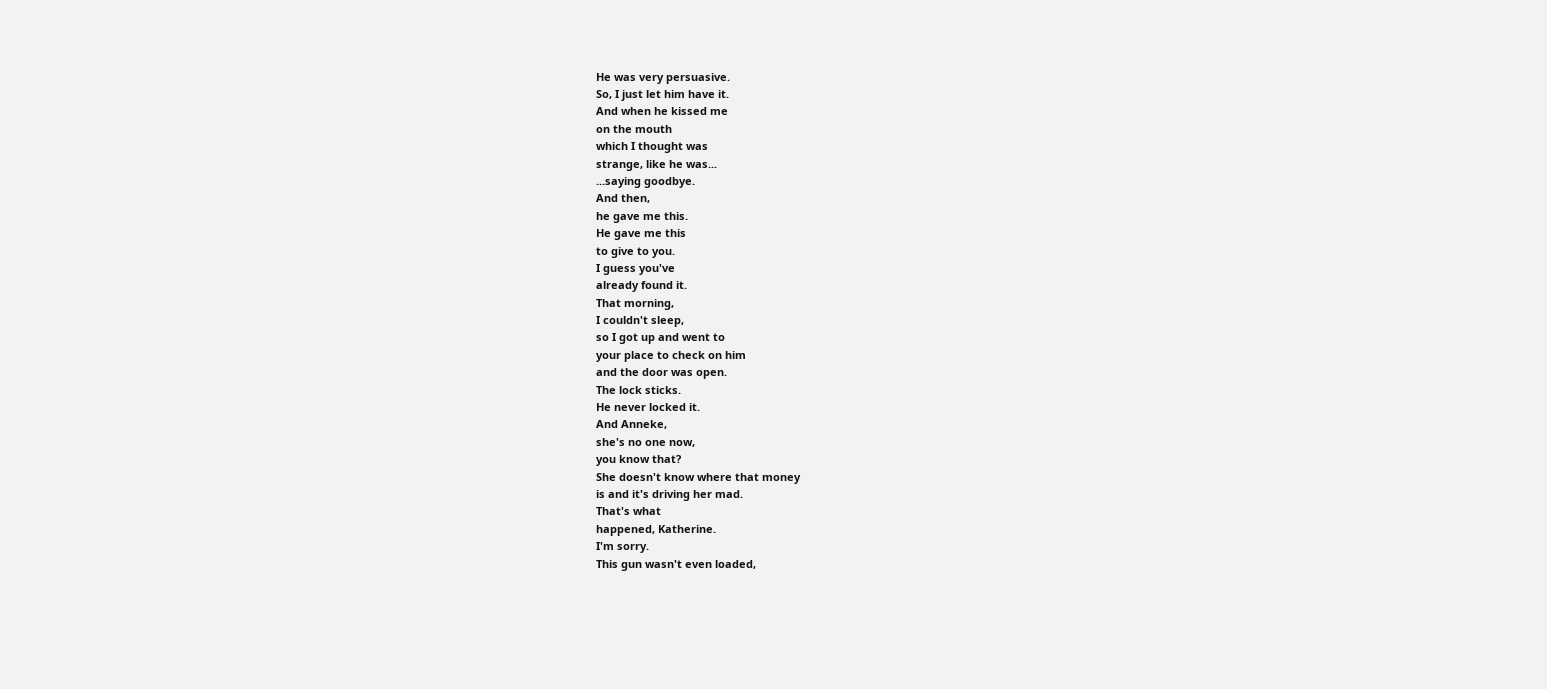He was very persuasive.
So, I just let him have it.
And when he kissed me
on the mouth
which I thought was
strange, like he was...
...saying goodbye.
And then,
he gave me this.
He gave me this
to give to you.
I guess you've
already found it.
That morning,
I couldn't sleep,
so I got up and went to
your place to check on him
and the door was open.
The lock sticks.
He never locked it.
And Anneke,
she's no one now,
you know that?
She doesn't know where that money
is and it's driving her mad.
That's what
happened, Katherine.
I'm sorry.
This gun wasn't even loaded,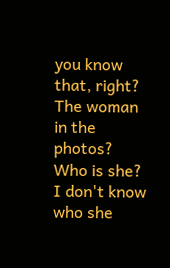you know that, right?
The woman in the photos?
Who is she?
I don't know
who she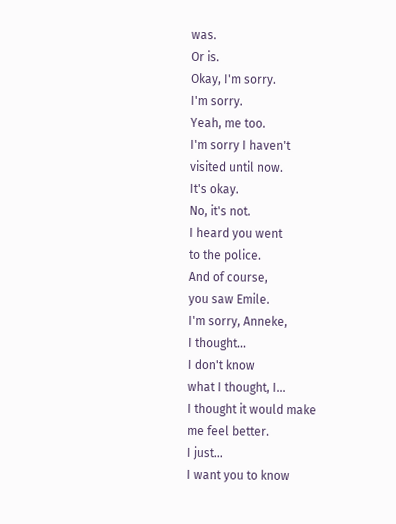was.
Or is.
Okay, I'm sorry.
I'm sorry.
Yeah, me too.
I'm sorry I haven't
visited until now.
It's okay.
No, it's not.
I heard you went
to the police.
And of course,
you saw Emile.
I'm sorry, Anneke,
I thought...
I don't know
what I thought, I...
I thought it would make
me feel better.
I just...
I want you to know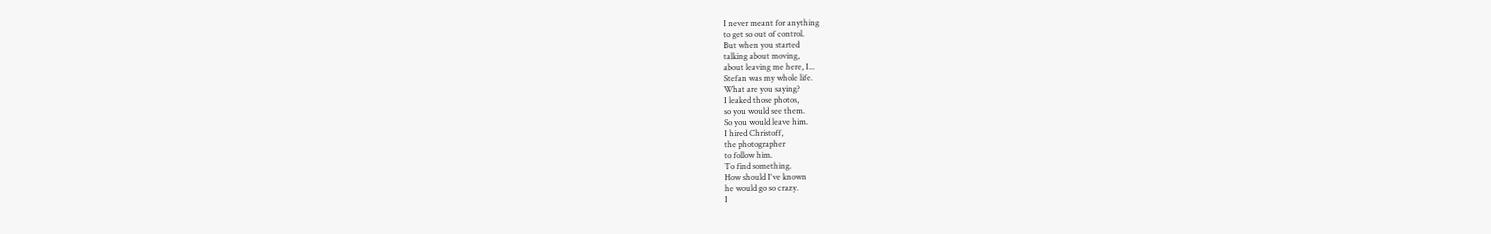I never meant for anything
to get so out of control.
But when you started
talking about moving,
about leaving me here, I...
Stefan was my whole life.
What are you saying?
I leaked those photos,
so you would see them.
So you would leave him.
I hired Christoff,
the photographer
to follow him.
To find something.
How should I've known
he would go so crazy.
I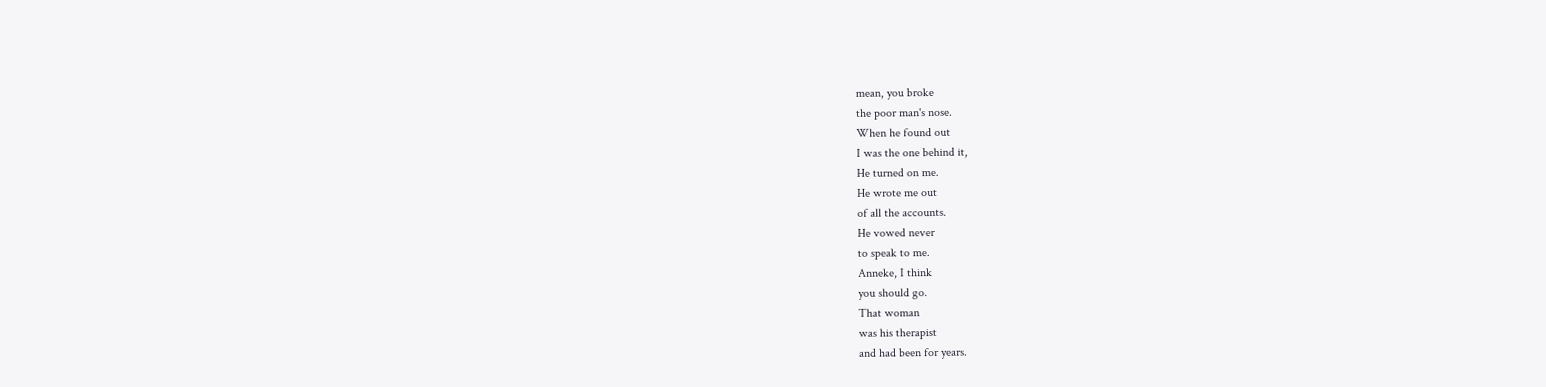mean, you broke
the poor man's nose.
When he found out
I was the one behind it,
He turned on me.
He wrote me out
of all the accounts.
He vowed never
to speak to me.
Anneke, I think
you should go.
That woman
was his therapist
and had been for years.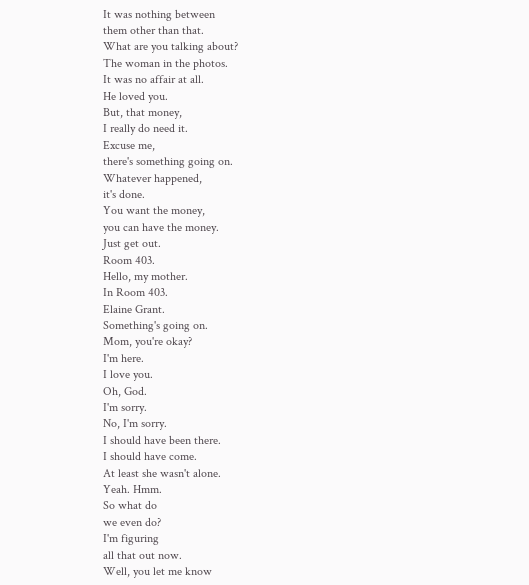It was nothing between
them other than that.
What are you talking about?
The woman in the photos.
It was no affair at all.
He loved you.
But, that money,
I really do need it.
Excuse me,
there's something going on.
Whatever happened,
it's done.
You want the money,
you can have the money.
Just get out.
Room 403.
Hello, my mother.
In Room 403.
Elaine Grant.
Something's going on.
Mom, you're okay?
I'm here.
I love you.
Oh, God.
I'm sorry.
No, I'm sorry.
I should have been there.
I should have come.
At least she wasn't alone.
Yeah. Hmm.
So what do
we even do?
I'm figuring
all that out now.
Well, you let me know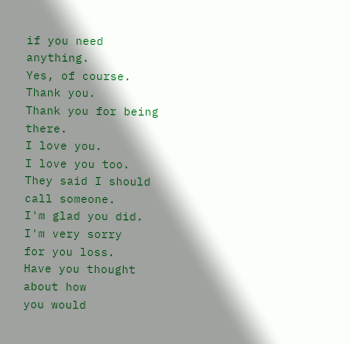if you need anything.
Yes, of course.
Thank you.
Thank you for being there.
I love you.
I love you too.
They said I should
call someone.
I'm glad you did.
I'm very sorry
for you loss.
Have you thought about how
you would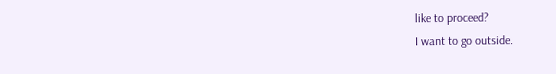like to proceed?
I want to go outside.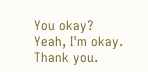You okay?
Yeah, I'm okay.
Thank you.